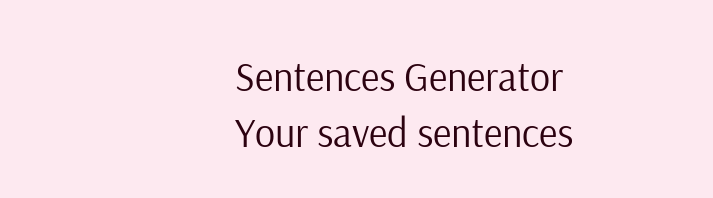Sentences Generator
Your saved sentences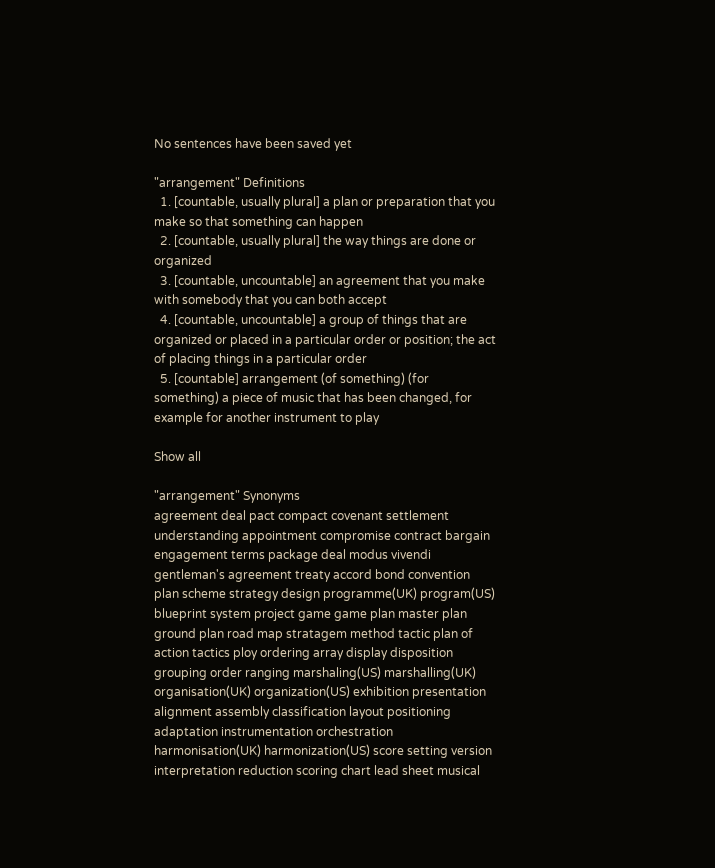No sentences have been saved yet

"arrangement" Definitions
  1. [countable, usually plural] a plan or preparation that you make so that something can happen
  2. [countable, usually plural] the way things are done or organized
  3. [countable, uncountable] an agreement that you make with somebody that you can both accept
  4. [countable, uncountable] a group of things that are organized or placed in a particular order or position; the act of placing things in a particular order
  5. [countable] arrangement (of something) (for something) a piece of music that has been changed, for example for another instrument to play

Show all

"arrangement" Synonyms
agreement deal pact compact covenant settlement understanding appointment compromise contract bargain engagement terms package deal modus vivendi gentleman's agreement treaty accord bond convention plan scheme strategy design programme(UK) program(US) blueprint system project game game plan master plan ground plan road map stratagem method tactic plan of action tactics ploy ordering array display disposition grouping order ranging marshaling(US) marshalling(UK) organisation(UK) organization(US) exhibition presentation alignment assembly classification layout positioning adaptation instrumentation orchestration harmonisation(UK) harmonization(US) score setting version interpretation reduction scoring chart lead sheet musical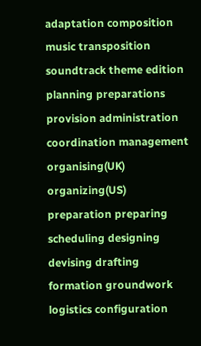adaptation composition music transposition soundtrack theme edition planning preparations provision administration coordination management organising(UK) organizing(US) preparation preparing scheduling designing devising drafting formation groundwork logistics configuration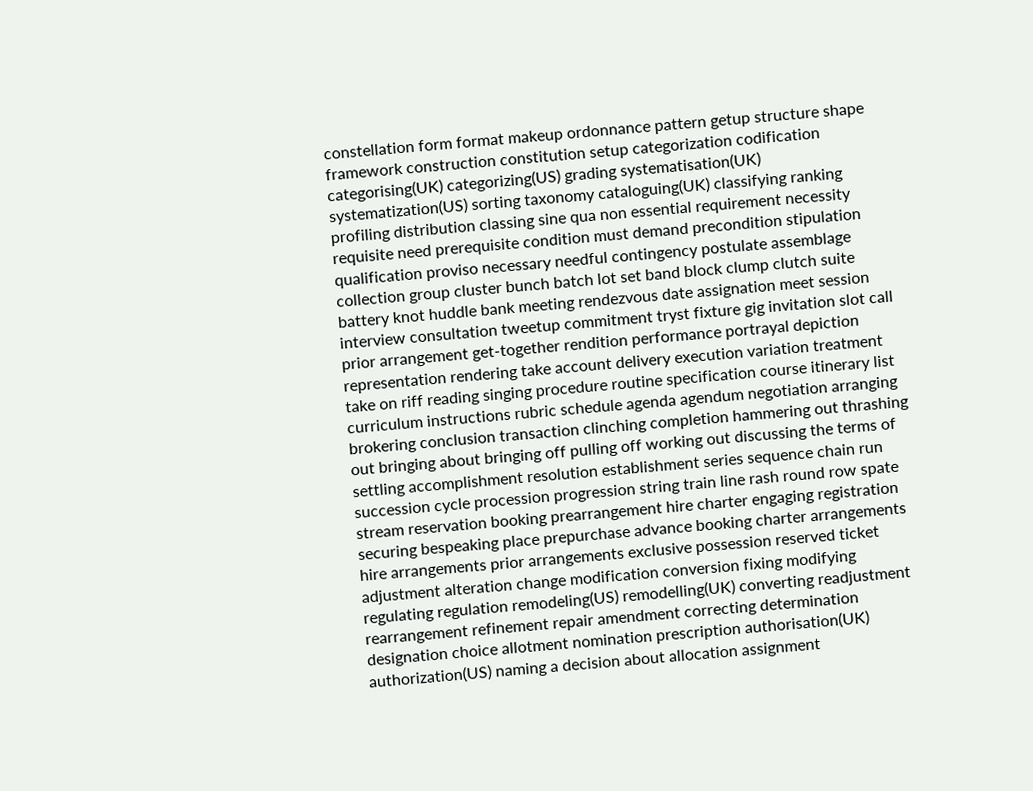constellation form format makeup ordonnance pattern getup structure shape framework construction constitution setup categorization codification categorising(UK) categorizing(US) grading systematisation(UK) systematization(US) sorting taxonomy cataloguing(UK) classifying ranking profiling distribution classing sine qua non essential requirement necessity requisite need prerequisite condition must demand precondition stipulation qualification proviso necessary needful contingency postulate assemblage collection group cluster bunch batch lot set band block clump clutch suite battery knot huddle bank meeting rendezvous date assignation meet session interview consultation tweetup commitment tryst fixture gig invitation slot call prior arrangement get-together rendition performance portrayal depiction representation rendering take account delivery execution variation treatment take on riff reading singing procedure routine specification course itinerary list curriculum instructions rubric schedule agenda agendum negotiation arranging brokering conclusion transaction clinching completion hammering out thrashing out bringing about bringing off pulling off working out discussing the terms of settling accomplishment resolution establishment series sequence chain run succession cycle procession progression string train line rash round row spate stream reservation booking prearrangement hire charter engaging registration securing bespeaking place prepurchase advance booking charter arrangements hire arrangements prior arrangements exclusive possession reserved ticket adjustment alteration change modification conversion fixing modifying regulating regulation remodeling(US) remodelling(UK) converting readjustment rearrangement refinement repair amendment correcting determination designation choice allotment nomination prescription authorisation(UK) authorization(US) naming a decision about allocation assignment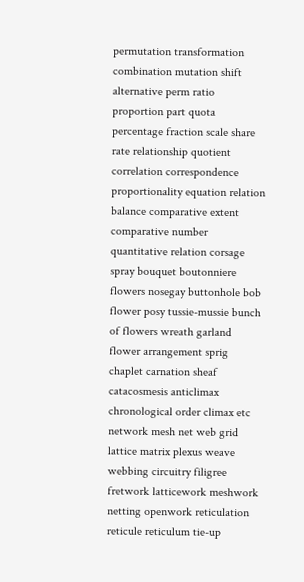permutation transformation combination mutation shift alternative perm ratio proportion part quota percentage fraction scale share rate relationship quotient correlation correspondence proportionality equation relation balance comparative extent comparative number quantitative relation corsage spray bouquet boutonniere flowers nosegay buttonhole bob flower posy tussie-mussie bunch of flowers wreath garland flower arrangement sprig chaplet carnation sheaf catacosmesis anticlimax chronological order climax etc network mesh net web grid lattice matrix plexus weave webbing circuitry filigree fretwork latticework meshwork netting openwork reticulation reticule reticulum tie-up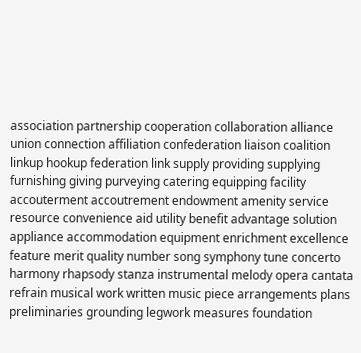association partnership cooperation collaboration alliance union connection affiliation confederation liaison coalition linkup hookup federation link supply providing supplying furnishing giving purveying catering equipping facility accouterment accoutrement endowment amenity service resource convenience aid utility benefit advantage solution appliance accommodation equipment enrichment excellence feature merit quality number song symphony tune concerto harmony rhapsody stanza instrumental melody opera cantata refrain musical work written music piece arrangements plans preliminaries grounding legwork measures foundation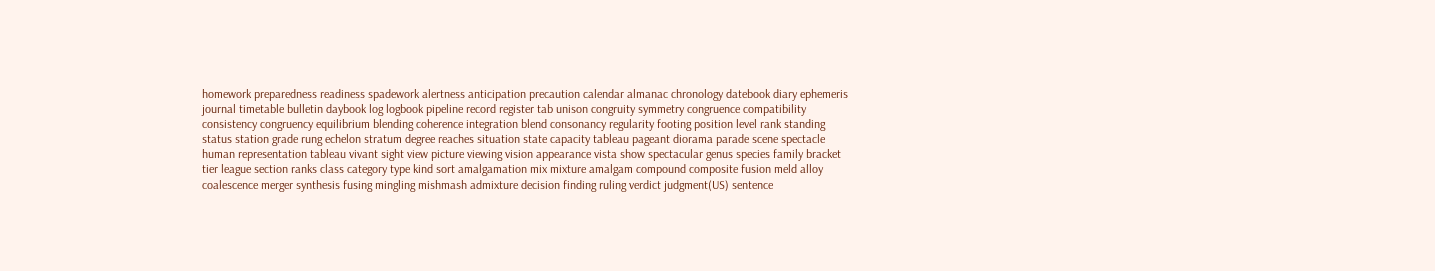homework preparedness readiness spadework alertness anticipation precaution calendar almanac chronology datebook diary ephemeris journal timetable bulletin daybook log logbook pipeline record register tab unison congruity symmetry congruence compatibility consistency congruency equilibrium blending coherence integration blend consonancy regularity footing position level rank standing status station grade rung echelon stratum degree reaches situation state capacity tableau pageant diorama parade scene spectacle human representation tableau vivant sight view picture viewing vision appearance vista show spectacular genus species family bracket tier league section ranks class category type kind sort amalgamation mix mixture amalgam compound composite fusion meld alloy coalescence merger synthesis fusing mingling mishmash admixture decision finding ruling verdict judgment(US) sentence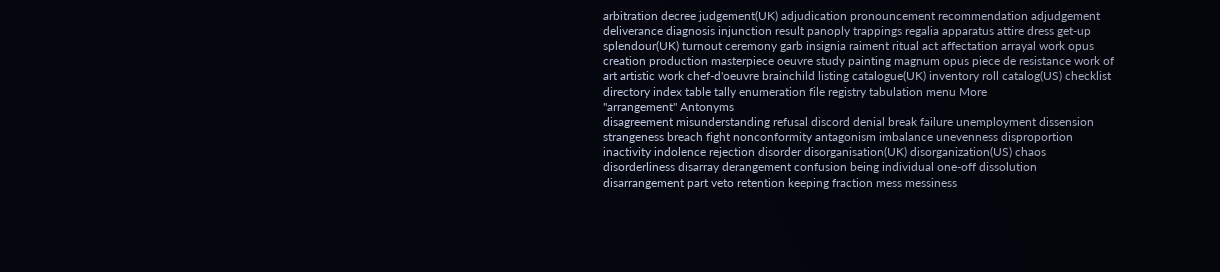arbitration decree judgement(UK) adjudication pronouncement recommendation adjudgement deliverance diagnosis injunction result panoply trappings regalia apparatus attire dress get-up splendour(UK) turnout ceremony garb insignia raiment ritual act affectation arrayal work opus creation production masterpiece oeuvre study painting magnum opus piece de resistance work of art artistic work chef-d'oeuvre brainchild listing catalogue(UK) inventory roll catalog(US) checklist directory index table tally enumeration file registry tabulation menu More
"arrangement" Antonyms
disagreement misunderstanding refusal discord denial break failure unemployment dissension strangeness breach fight nonconformity antagonism imbalance unevenness disproportion inactivity indolence rejection disorder disorganisation(UK) disorganization(US) chaos disorderliness disarray derangement confusion being individual one-off dissolution disarrangement part veto retention keeping fraction mess messiness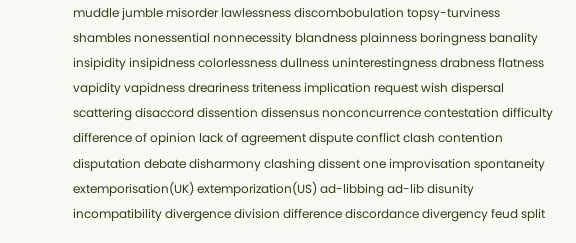muddle jumble misorder lawlessness discombobulation topsy-turviness shambles nonessential nonnecessity blandness plainness boringness banality insipidity insipidness colorlessness dullness uninterestingness drabness flatness vapidity vapidness dreariness triteness implication request wish dispersal scattering disaccord dissention dissensus nonconcurrence contestation difficulty difference of opinion lack of agreement dispute conflict clash contention disputation debate disharmony clashing dissent one improvisation spontaneity extemporisation(UK) extemporization(US) ad-libbing ad-lib disunity incompatibility divergence division difference discordance divergency feud split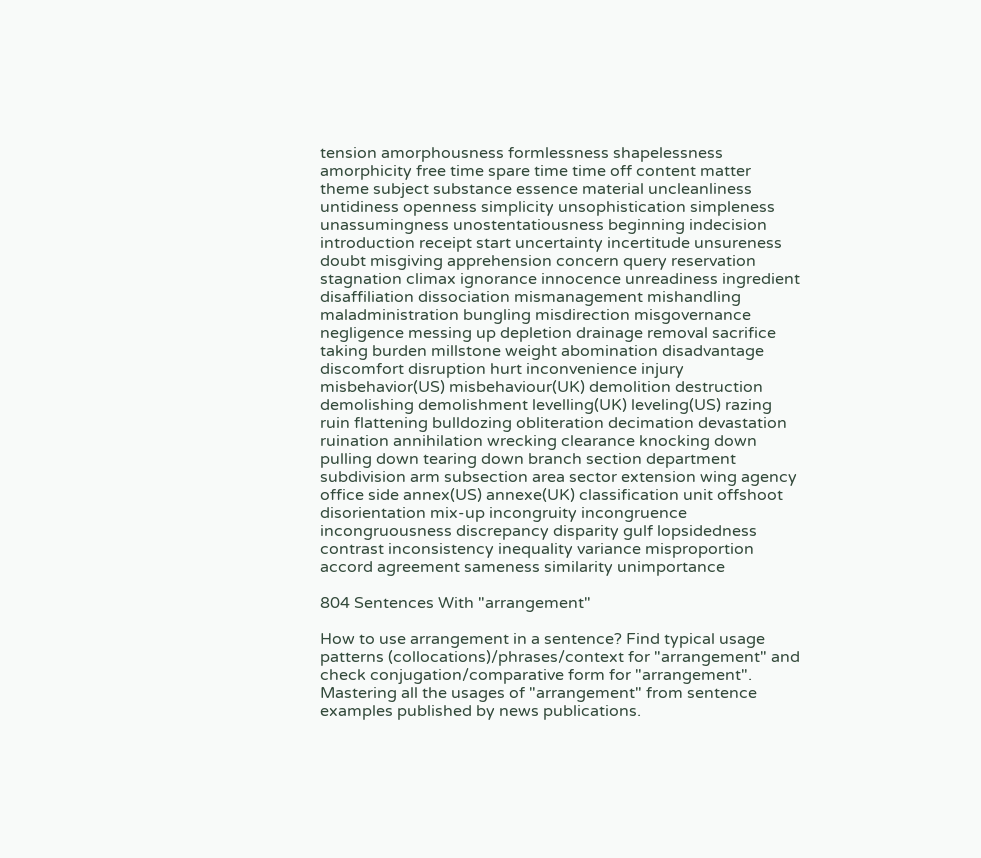tension amorphousness formlessness shapelessness amorphicity free time spare time time off content matter theme subject substance essence material uncleanliness untidiness openness simplicity unsophistication simpleness unassumingness unostentatiousness beginning indecision introduction receipt start uncertainty incertitude unsureness doubt misgiving apprehension concern query reservation stagnation climax ignorance innocence unreadiness ingredient disaffiliation dissociation mismanagement mishandling maladministration bungling misdirection misgovernance negligence messing up depletion drainage removal sacrifice taking burden millstone weight abomination disadvantage discomfort disruption hurt inconvenience injury misbehavior(US) misbehaviour(UK) demolition destruction demolishing demolishment levelling(UK) leveling(US) razing ruin flattening bulldozing obliteration decimation devastation ruination annihilation wrecking clearance knocking down pulling down tearing down branch section department subdivision arm subsection area sector extension wing agency office side annex(US) annexe(UK) classification unit offshoot disorientation mix-up incongruity incongruence incongruousness discrepancy disparity gulf lopsidedness contrast inconsistency inequality variance misproportion accord agreement sameness similarity unimportance

804 Sentences With "arrangement"

How to use arrangement in a sentence? Find typical usage patterns (collocations)/phrases/context for "arrangement" and check conjugation/comparative form for "arrangement". Mastering all the usages of "arrangement" from sentence examples published by news publications.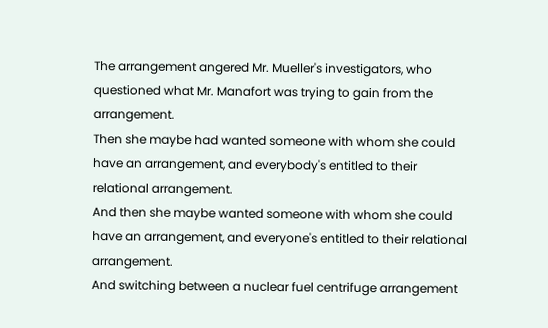The arrangement angered Mr. Mueller's investigators, who questioned what Mr. Manafort was trying to gain from the arrangement.
Then she maybe had wanted someone with whom she could have an arrangement, and everybody's entitled to their relational arrangement.
And then she maybe wanted someone with whom she could have an arrangement, and everyone's entitled to their relational arrangement.
And switching between a nuclear fuel centrifuge arrangement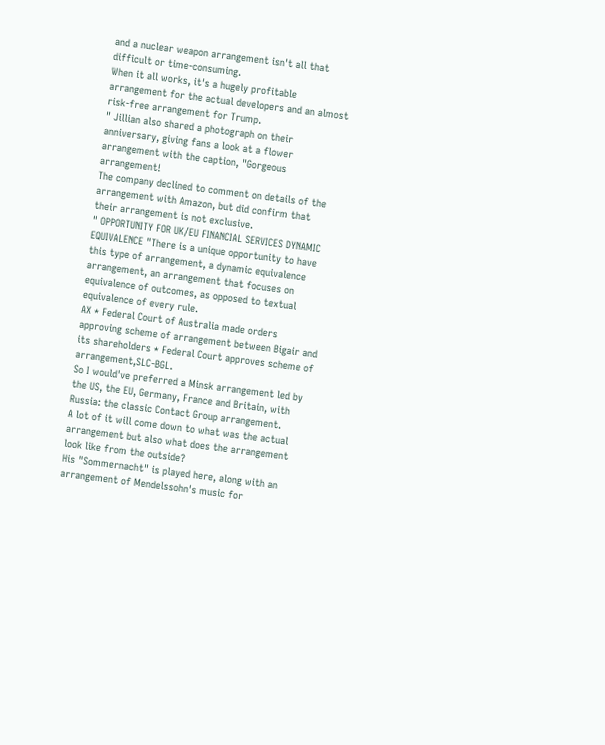and a nuclear weapon arrangement isn't all that difficult or time-consuming.
When it all works, it's a hugely profitable arrangement for the actual developers and an almost risk-free arrangement for Trump.
" Jillian also shared a photograph on their anniversary, giving fans a look at a flower arrangement with the caption, "Gorgeous arrangement!
The company declined to comment on details of the arrangement with Amazon, but did confirm that their arrangement is not exclusive.
" OPPORTUNITY FOR UK/EU FINANCIAL SERVICES DYNAMIC EQUIVALENCE "There is a unique opportunity to have this type of arrangement, a dynamic equivalence arrangement, an arrangement that focuses on equivalence of outcomes, as opposed to textual equivalence of every rule.
AX * Federal Court of Australia made orders approving scheme of arrangement between Bigair and its shareholders * Federal Court approves scheme of arrangement,SLC-BGL.
So I would've preferred a Minsk arrangement led by the US, the EU, Germany, France and Britain, with Russia: the classic Contact Group arrangement.
A lot of it will come down to what was the actual arrangement but also what does the arrangement look like from the outside?
His "Sommernacht" is played here, along with an arrangement of Mendelssohn's music for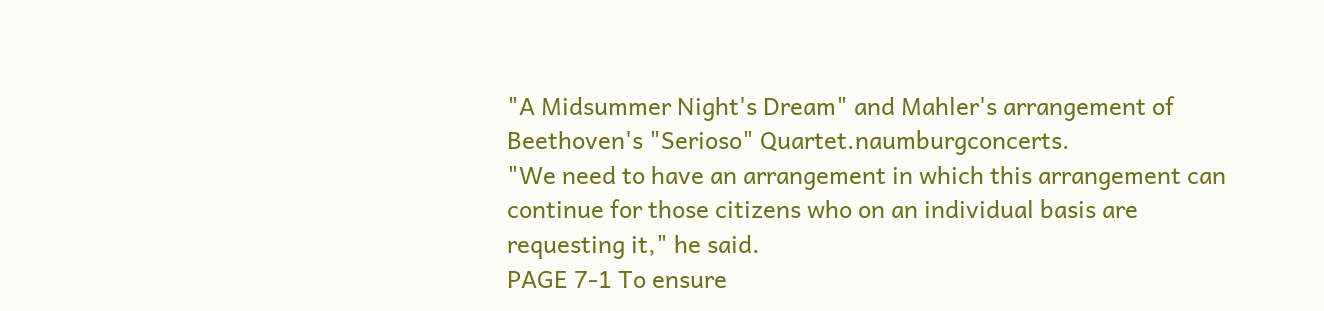"A Midsummer Night's Dream" and Mahler's arrangement of Beethoven's "Serioso" Quartet.naumburgconcerts.
"We need to have an arrangement in which this arrangement can continue for those citizens who on an individual basis are requesting it," he said.
PAGE 7-1 To ensure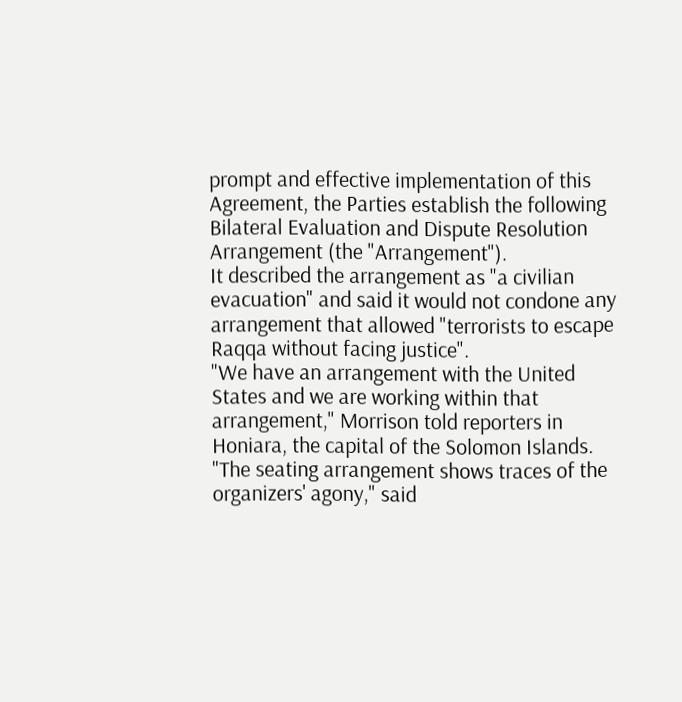prompt and effective implementation of this Agreement, the Parties establish the following Bilateral Evaluation and Dispute Resolution Arrangement (the "Arrangement").
It described the arrangement as "a civilian evacuation" and said it would not condone any arrangement that allowed "terrorists to escape Raqqa without facing justice".
"We have an arrangement with the United States and we are working within that arrangement," Morrison told reporters in Honiara, the capital of the Solomon Islands.
"The seating arrangement shows traces of the organizers' agony," said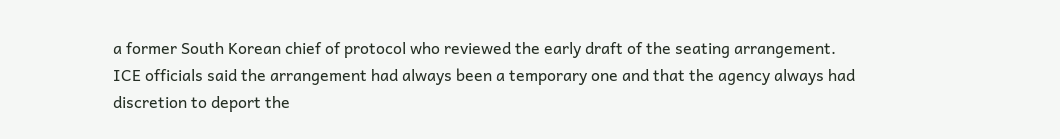a former South Korean chief of protocol who reviewed the early draft of the seating arrangement.
ICE officials said the arrangement had always been a temporary one and that the agency always had discretion to deport the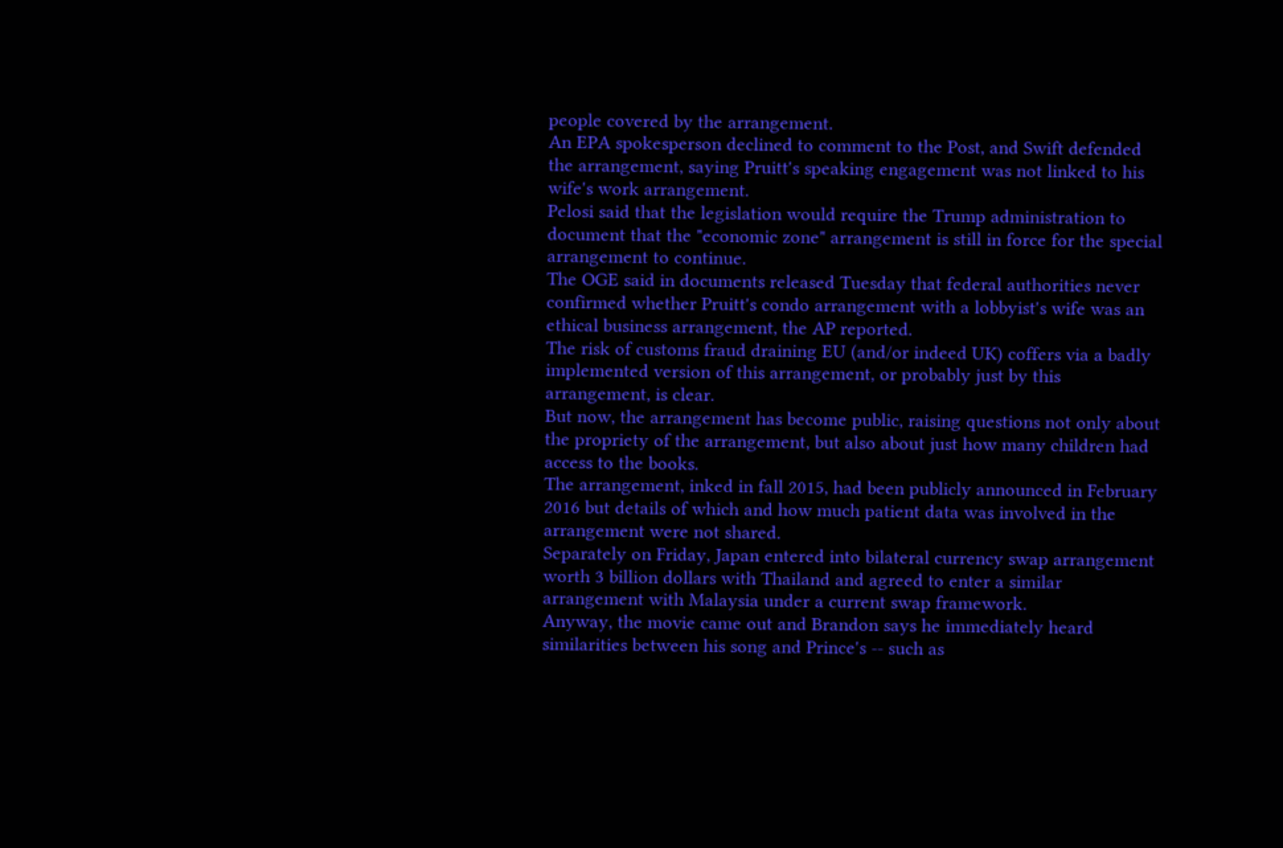people covered by the arrangement.
An EPA spokesperson declined to comment to the Post, and Swift defended the arrangement, saying Pruitt's speaking engagement was not linked to his wife's work arrangement.
Pelosi said that the legislation would require the Trump administration to document that the "economic zone" arrangement is still in force for the special arrangement to continue.
The OGE said in documents released Tuesday that federal authorities never confirmed whether Pruitt's condo arrangement with a lobbyist's wife was an ethical business arrangement, the AP reported.
The risk of customs fraud draining EU (and/or indeed UK) coffers via a badly implemented version of this arrangement, or probably just by this arrangement, is clear.
But now, the arrangement has become public, raising questions not only about the propriety of the arrangement, but also about just how many children had access to the books.
The arrangement, inked in fall 2015, had been publicly announced in February 2016 but details of which and how much patient data was involved in the arrangement were not shared.
Separately on Friday, Japan entered into bilateral currency swap arrangement worth 3 billion dollars with Thailand and agreed to enter a similar arrangement with Malaysia under a current swap framework.
Anyway, the movie came out and Brandon says he immediately heard similarities between his song and Prince's -- such as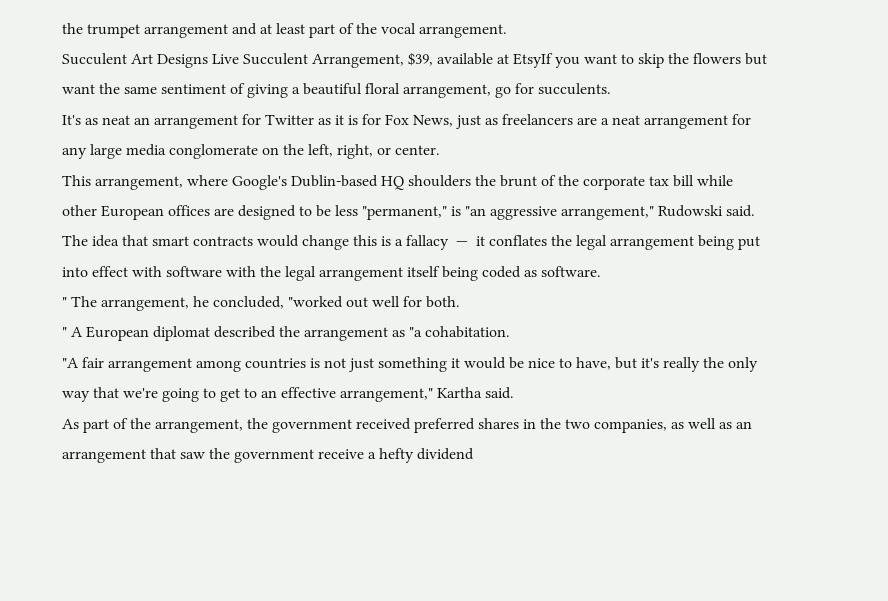the trumpet arrangement and at least part of the vocal arrangement.
Succulent Art Designs Live Succulent Arrangement, $39, available at EtsyIf you want to skip the flowers but want the same sentiment of giving a beautiful floral arrangement, go for succulents.
It's as neat an arrangement for Twitter as it is for Fox News, just as freelancers are a neat arrangement for any large media conglomerate on the left, right, or center.
This arrangement, where Google's Dublin-based HQ shoulders the brunt of the corporate tax bill while other European offices are designed to be less "permanent," is "an aggressive arrangement," Rudowski said.
The idea that smart contracts would change this is a fallacy  —  it conflates the legal arrangement being put into effect with software with the legal arrangement itself being coded as software.
" The arrangement, he concluded, "worked out well for both.
" A European diplomat described the arrangement as "a cohabitation.
"A fair arrangement among countries is not just something it would be nice to have, but it's really the only way that we're going to get to an effective arrangement," Kartha said.
As part of the arrangement, the government received preferred shares in the two companies, as well as an arrangement that saw the government receive a hefty dividend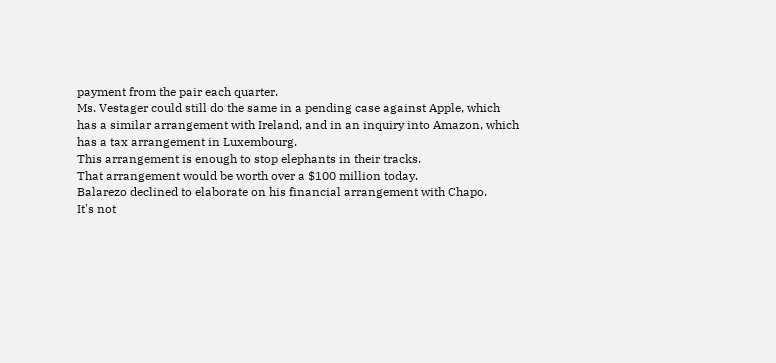payment from the pair each quarter.
Ms. Vestager could still do the same in a pending case against Apple, which has a similar arrangement with Ireland, and in an inquiry into Amazon, which has a tax arrangement in Luxembourg.
This arrangement is enough to stop elephants in their tracks.
That arrangement would be worth over a $100 million today.
Balarezo declined to elaborate on his financial arrangement with Chapo.
It's not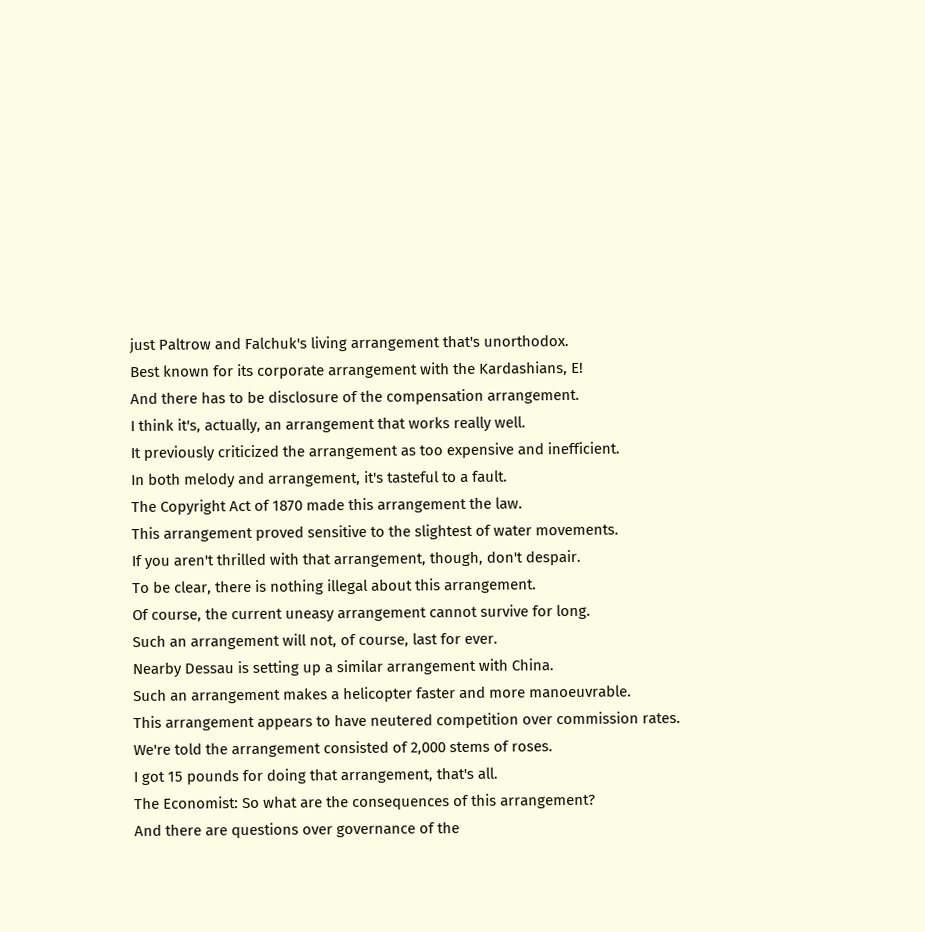just Paltrow and Falchuk's living arrangement that's unorthodox.
Best known for its corporate arrangement with the Kardashians, E!
And there has to be disclosure of the compensation arrangement.
I think it's, actually, an arrangement that works really well.
It previously criticized the arrangement as too expensive and inefficient.
In both melody and arrangement, it's tasteful to a fault.
The Copyright Act of 1870 made this arrangement the law.
This arrangement proved sensitive to the slightest of water movements.
If you aren't thrilled with that arrangement, though, don't despair.
To be clear, there is nothing illegal about this arrangement.
Of course, the current uneasy arrangement cannot survive for long.
Such an arrangement will not, of course, last for ever.
Nearby Dessau is setting up a similar arrangement with China.
Such an arrangement makes a helicopter faster and more manoeuvrable.
This arrangement appears to have neutered competition over commission rates.
We're told the arrangement consisted of 2,000 stems of roses.
I got 15 pounds for doing that arrangement, that's all.
The Economist: So what are the consequences of this arrangement?
And there are questions over governance of the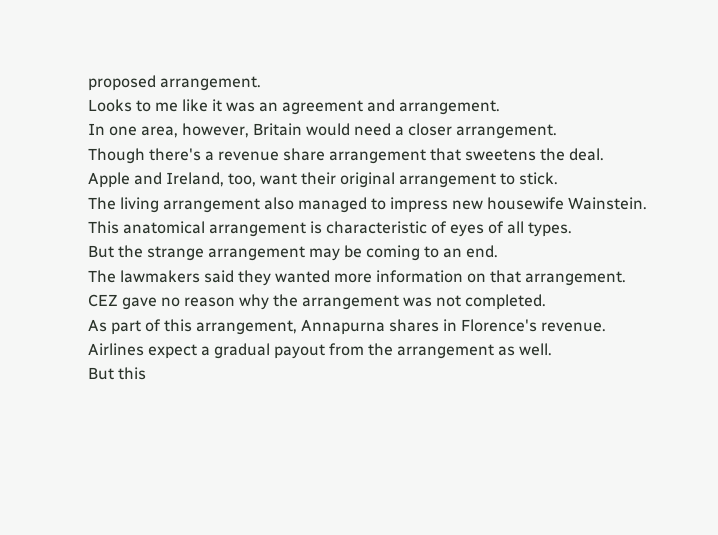proposed arrangement.
Looks to me like it was an agreement and arrangement.
In one area, however, Britain would need a closer arrangement.
Though there's a revenue share arrangement that sweetens the deal.
Apple and Ireland, too, want their original arrangement to stick.
The living arrangement also managed to impress new housewife Wainstein.
This anatomical arrangement is characteristic of eyes of all types.
But the strange arrangement may be coming to an end.
The lawmakers said they wanted more information on that arrangement.
CEZ gave no reason why the arrangement was not completed.
As part of this arrangement, Annapurna shares in Florence's revenue.
Airlines expect a gradual payout from the arrangement as well.
But this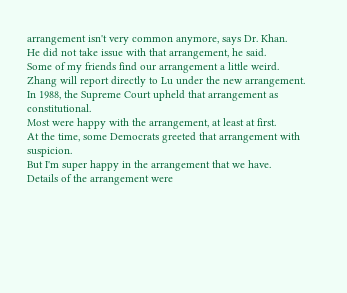arrangement isn't very common anymore, says Dr. Khan.
He did not take issue with that arrangement, he said.
Some of my friends find our arrangement a little weird.
Zhang will report directly to Lu under the new arrangement.
In 1988, the Supreme Court upheld that arrangement as constitutional.
Most were happy with the arrangement, at least at first.
At the time, some Democrats greeted that arrangement with suspicion.
But I'm super happy in the arrangement that we have.
Details of the arrangement were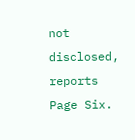not disclosed, reports Page Six.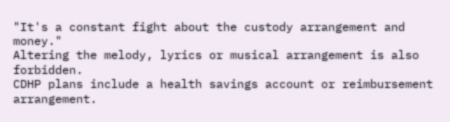"It's a constant fight about the custody arrangement and money."
Altering the melody, lyrics or musical arrangement is also forbidden.
CDHP plans include a health savings account or reimbursement arrangement.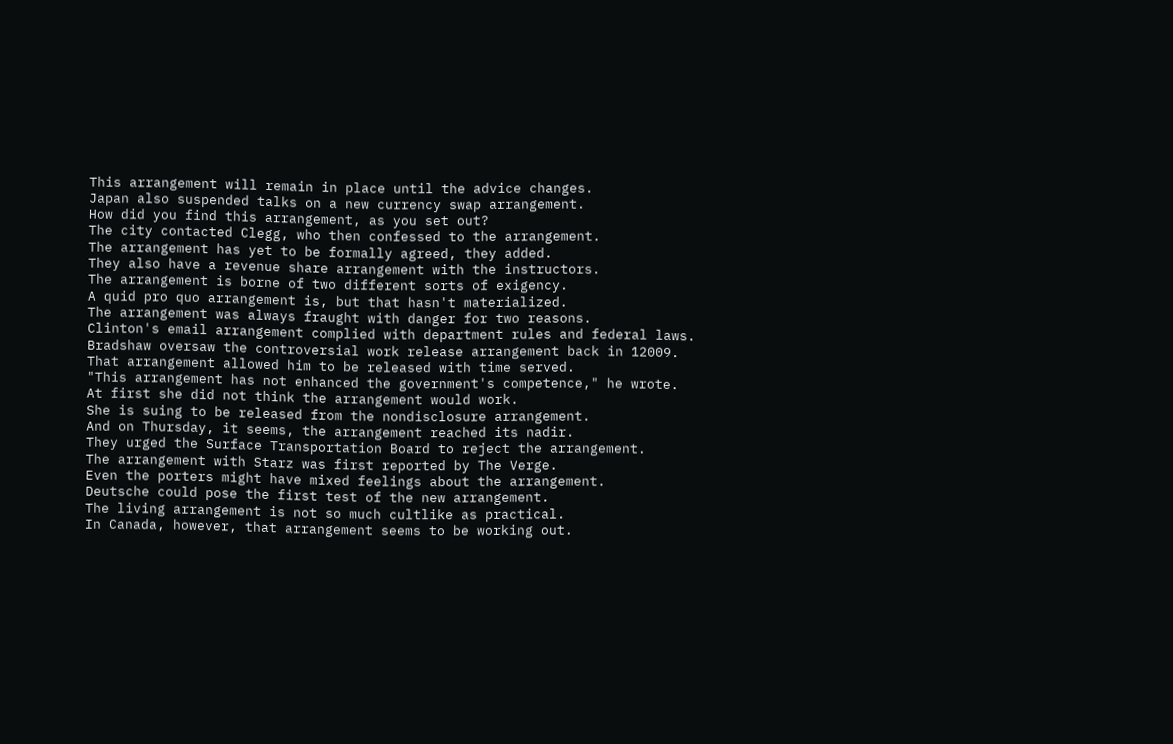This arrangement will remain in place until the advice changes.
Japan also suspended talks on a new currency swap arrangement.
How did you find this arrangement, as you set out?
The city contacted Clegg, who then confessed to the arrangement.
The arrangement has yet to be formally agreed, they added.
They also have a revenue share arrangement with the instructors.
The arrangement is borne of two different sorts of exigency.
A quid pro quo arrangement is, but that hasn't materialized.
The arrangement was always fraught with danger for two reasons.
Clinton's email arrangement complied with department rules and federal laws.
Bradshaw oversaw the controversial work release arrangement back in 12009.
That arrangement allowed him to be released with time served.
"This arrangement has not enhanced the government's competence," he wrote.
At first she did not think the arrangement would work.
She is suing to be released from the nondisclosure arrangement.
And on Thursday, it seems, the arrangement reached its nadir.
They urged the Surface Transportation Board to reject the arrangement.
The arrangement with Starz was first reported by The Verge.
Even the porters might have mixed feelings about the arrangement.
Deutsche could pose the first test of the new arrangement.
The living arrangement is not so much cultlike as practical.
In Canada, however, that arrangement seems to be working out.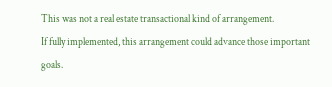This was not a real estate transactional kind of arrangement.
If fully implemented, this arrangement could advance those important goals.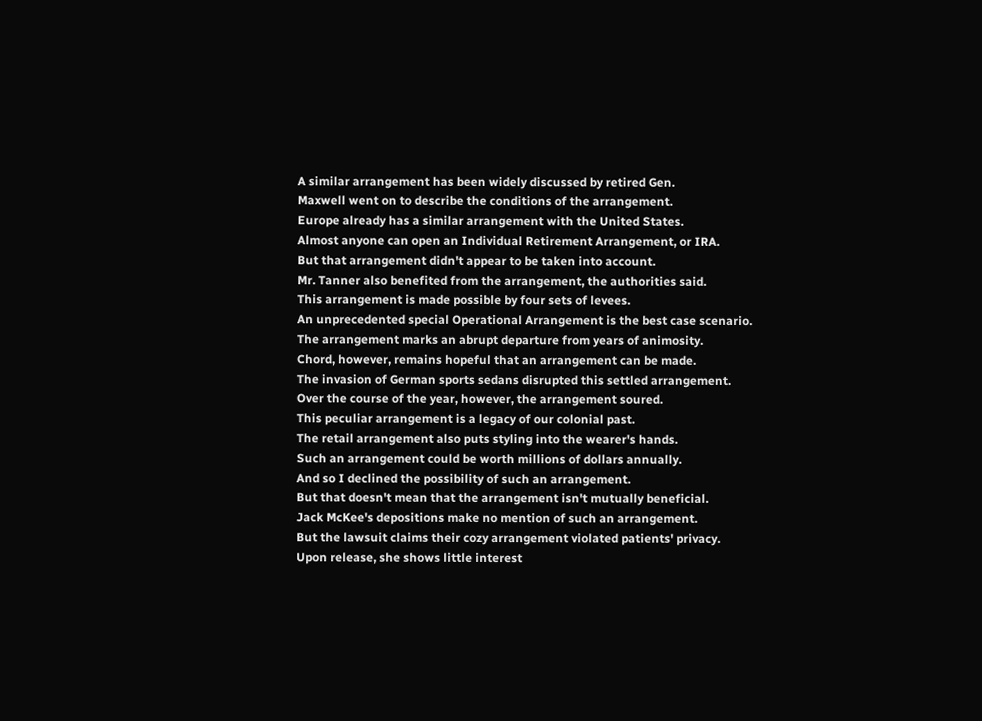A similar arrangement has been widely discussed by retired Gen.
Maxwell went on to describe the conditions of the arrangement.
Europe already has a similar arrangement with the United States.
Almost anyone can open an Individual Retirement Arrangement, or IRA.
But that arrangement didn't appear to be taken into account.
Mr. Tanner also benefited from the arrangement, the authorities said.
This arrangement is made possible by four sets of levees.
An unprecedented special Operational Arrangement is the best case scenario.
The arrangement marks an abrupt departure from years of animosity.
Chord, however, remains hopeful that an arrangement can be made.
The invasion of German sports sedans disrupted this settled arrangement.
Over the course of the year, however, the arrangement soured.
This peculiar arrangement is a legacy of our colonial past.
The retail arrangement also puts styling into the wearer's hands.
Such an arrangement could be worth millions of dollars annually.
And so I declined the possibility of such an arrangement.
But that doesn't mean that the arrangement isn't mutually beneficial.
Jack McKee's depositions make no mention of such an arrangement.
But the lawsuit claims their cozy arrangement violated patients' privacy.
Upon release, she shows little interest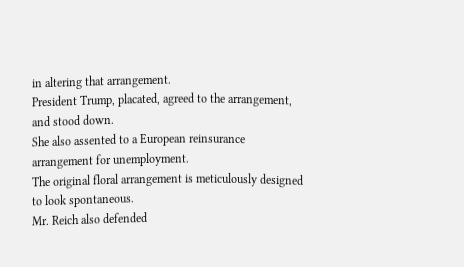in altering that arrangement.
President Trump, placated, agreed to the arrangement, and stood down.
She also assented to a European reinsurance arrangement for unemployment.
The original floral arrangement is meticulously designed to look spontaneous.
Mr. Reich also defended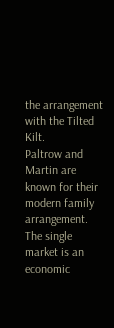the arrangement with the Tilted Kilt.
Paltrow and Martin are known for their modern family arrangement.
The single market is an economic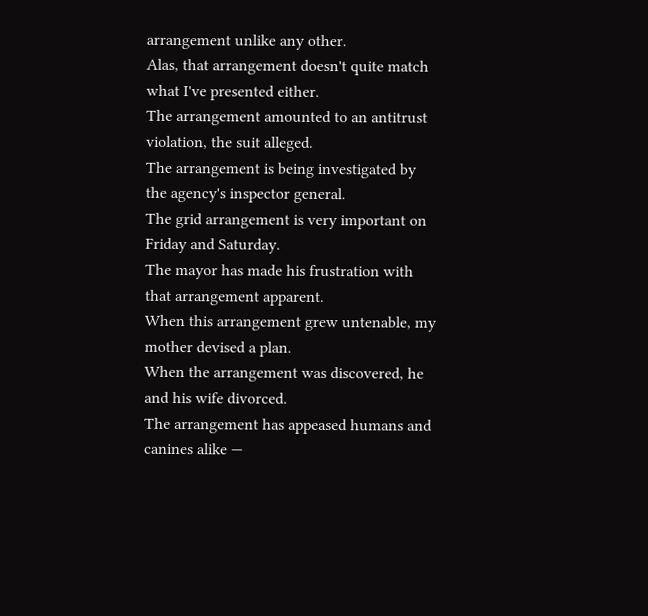arrangement unlike any other.
Alas, that arrangement doesn't quite match what I've presented either.
The arrangement amounted to an antitrust violation, the suit alleged.
The arrangement is being investigated by the agency's inspector general.
The grid arrangement is very important on Friday and Saturday.
The mayor has made his frustration with that arrangement apparent.
When this arrangement grew untenable, my mother devised a plan.
When the arrangement was discovered, he and his wife divorced.
The arrangement has appeased humans and canines alike —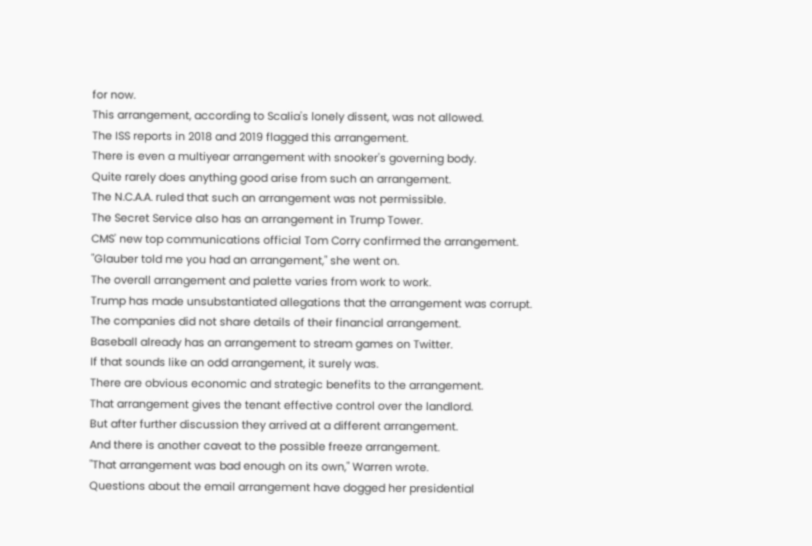for now.
This arrangement, according to Scalia's lonely dissent, was not allowed.
The ISS reports in 2018 and 2019 flagged this arrangement.
There is even a multiyear arrangement with snooker's governing body.
Quite rarely does anything good arise from such an arrangement.
The N.C.A.A. ruled that such an arrangement was not permissible.
The Secret Service also has an arrangement in Trump Tower.
CMS' new top communications official Tom Corry confirmed the arrangement.
"Glauber told me you had an arrangement," she went on.
The overall arrangement and palette varies from work to work.
Trump has made unsubstantiated allegations that the arrangement was corrupt.
The companies did not share details of their financial arrangement.
Baseball already has an arrangement to stream games on Twitter.
If that sounds like an odd arrangement, it surely was.
There are obvious economic and strategic benefits to the arrangement.
That arrangement gives the tenant effective control over the landlord.
But after further discussion they arrived at a different arrangement.
And there is another caveat to the possible freeze arrangement.
"That arrangement was bad enough on its own," Warren wrote.
Questions about the email arrangement have dogged her presidential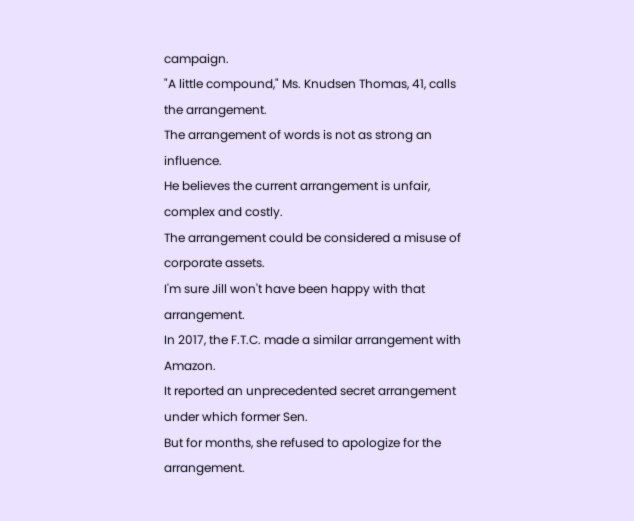campaign.
"A little compound," Ms. Knudsen Thomas, 41, calls the arrangement.
The arrangement of words is not as strong an influence.
He believes the current arrangement is unfair, complex and costly.
The arrangement could be considered a misuse of corporate assets.
I'm sure Jill won't have been happy with that arrangement.
In 2017, the F.T.C. made a similar arrangement with Amazon.
It reported an unprecedented secret arrangement under which former Sen.
But for months, she refused to apologize for the arrangement.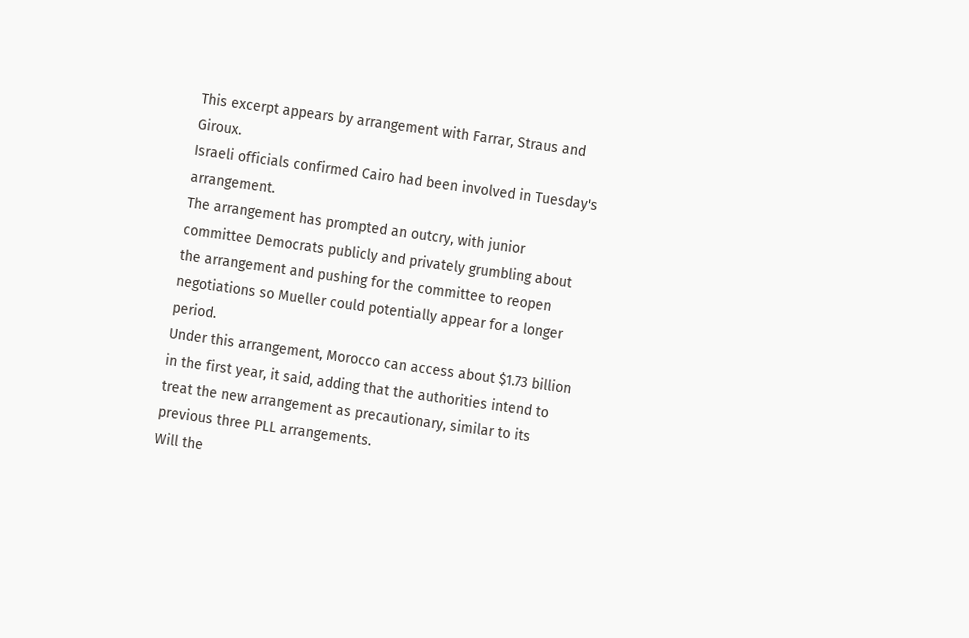This excerpt appears by arrangement with Farrar, Straus and Giroux.
Israeli officials confirmed Cairo had been involved in Tuesday's arrangement.
The arrangement has prompted an outcry, with junior committee Democrats publicly and privately grumbling about the arrangement and pushing for the committee to reopen negotiations so Mueller could potentially appear for a longer period.
Under this arrangement, Morocco can access about $1.73 billion in the first year, it said, adding that the authorities intend to treat the new arrangement as precautionary, similar to its previous three PLL arrangements.
Will the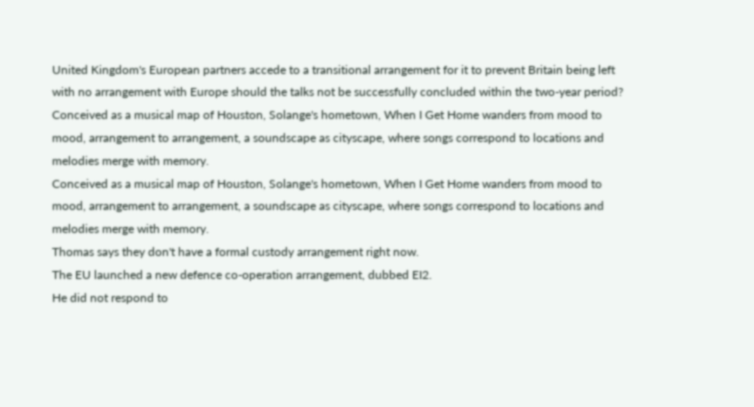United Kingdom's European partners accede to a transitional arrangement for it to prevent Britain being left with no arrangement with Europe should the talks not be successfully concluded within the two-year period?
Conceived as a musical map of Houston, Solange's hometown, When I Get Home wanders from mood to mood, arrangement to arrangement, a soundscape as cityscape, where songs correspond to locations and melodies merge with memory.
Conceived as a musical map of Houston, Solange's hometown, When I Get Home wanders from mood to mood, arrangement to arrangement, a soundscape as cityscape, where songs correspond to locations and melodies merge with memory.
Thomas says they don't have a formal custody arrangement right now.
The EU launched a new defence co-operation arrangement, dubbed EI2.
He did not respond to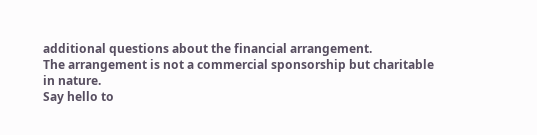additional questions about the financial arrangement.
The arrangement is not a commercial sponsorship but charitable in nature.
Say hello to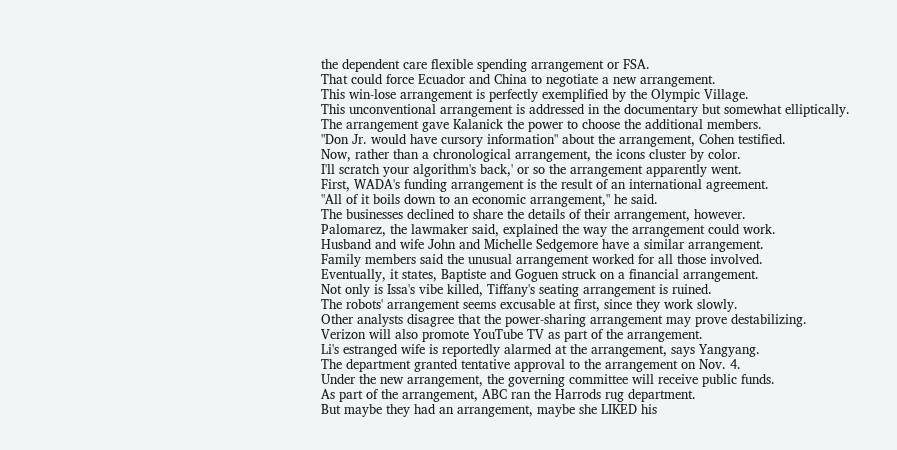the dependent care flexible spending arrangement or FSA.
That could force Ecuador and China to negotiate a new arrangement.
This win-lose arrangement is perfectly exemplified by the Olympic Village.
This unconventional arrangement is addressed in the documentary but somewhat elliptically.
The arrangement gave Kalanick the power to choose the additional members.
"Don Jr. would have cursory information" about the arrangement, Cohen testified.
Now, rather than a chronological arrangement, the icons cluster by color.
I'll scratch your algorithm's back,' or so the arrangement apparently went.
First, WADA's funding arrangement is the result of an international agreement.
"All of it boils down to an economic arrangement," he said.
The businesses declined to share the details of their arrangement, however.
Palomarez, the lawmaker said, explained the way the arrangement could work.
Husband and wife John and Michelle Sedgemore have a similar arrangement.
Family members said the unusual arrangement worked for all those involved.
Eventually, it states, Baptiste and Goguen struck on a financial arrangement.
Not only is Issa's vibe killed, Tiffany's seating arrangement is ruined.
The robots' arrangement seems excusable at first, since they work slowly.
Other analysts disagree that the power-sharing arrangement may prove destabilizing.
Verizon will also promote YouTube TV as part of the arrangement.
Li's estranged wife is reportedly alarmed at the arrangement, says Yangyang.
The department granted tentative approval to the arrangement on Nov. 4.
Under the new arrangement, the governing committee will receive public funds.
As part of the arrangement, ABC ran the Harrods rug department.
But maybe they had an arrangement, maybe she LIKED his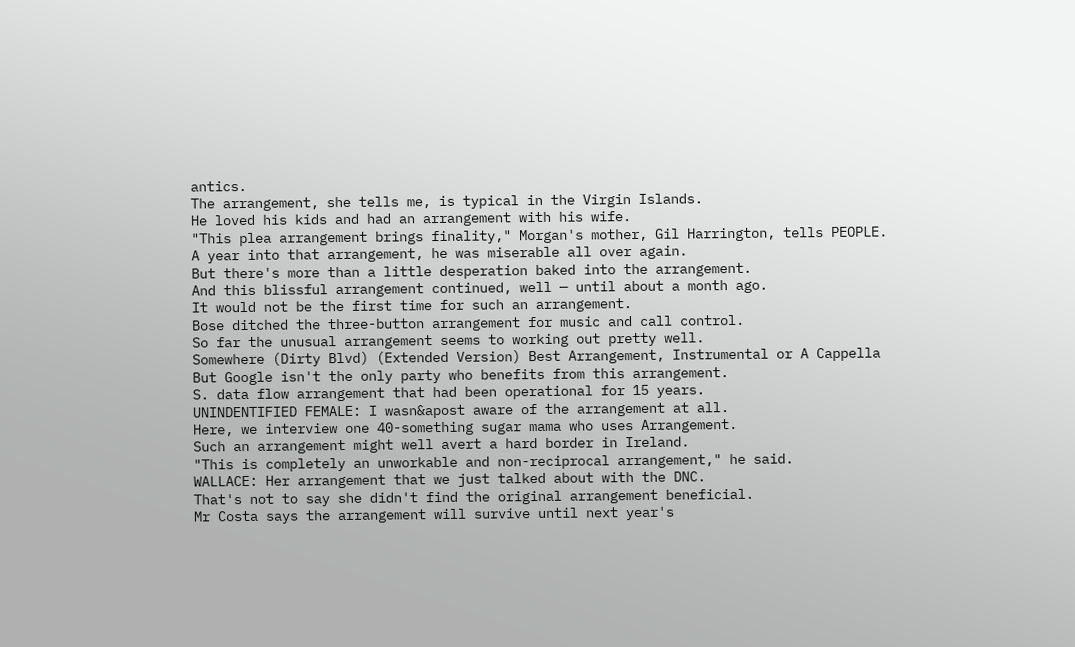antics.
The arrangement, she tells me, is typical in the Virgin Islands.
He loved his kids and had an arrangement with his wife.
"This plea arrangement brings finality," Morgan's mother, Gil Harrington, tells PEOPLE.
A year into that arrangement, he was miserable all over again.
But there's more than a little desperation baked into the arrangement.
And this blissful arrangement continued, well — until about a month ago.
It would not be the first time for such an arrangement.
Bose ditched the three-button arrangement for music and call control.
So far the unusual arrangement seems to working out pretty well.
Somewhere (Dirty Blvd) (Extended Version) Best Arrangement, Instrumental or A Cappella
But Google isn't the only party who benefits from this arrangement.
S. data flow arrangement that had been operational for 15 years.
UNINDENTIFIED FEMALE: I wasn&apost aware of the arrangement at all.
Here, we interview one 40-something sugar mama who uses Arrangement.
Such an arrangement might well avert a hard border in Ireland.
"This is completely an unworkable and non-reciprocal arrangement," he said.
WALLACE: Her arrangement that we just talked about with the DNC.
That's not to say she didn't find the original arrangement beneficial.
Mr Costa says the arrangement will survive until next year's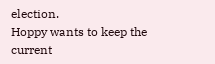election.
Hoppy wants to keep the current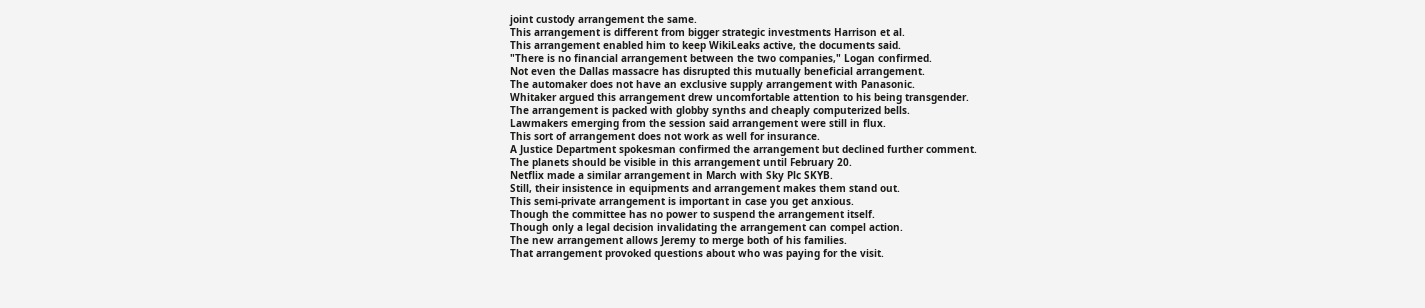joint custody arrangement the same.
This arrangement is different from bigger strategic investments Harrison et al.
This arrangement enabled him to keep WikiLeaks active, the documents said.
"There is no financial arrangement between the two companies," Logan confirmed.
Not even the Dallas massacre has disrupted this mutually beneficial arrangement.
The automaker does not have an exclusive supply arrangement with Panasonic.
Whitaker argued this arrangement drew uncomfortable attention to his being transgender.
The arrangement is packed with globby synths and cheaply computerized bells.
Lawmakers emerging from the session said arrangement were still in flux.
This sort of arrangement does not work as well for insurance.
A Justice Department spokesman confirmed the arrangement but declined further comment.
The planets should be visible in this arrangement until February 20.
Netflix made a similar arrangement in March with Sky Plc SKYB.
Still, their insistence in equipments and arrangement makes them stand out.
This semi-private arrangement is important in case you get anxious.
Though the committee has no power to suspend the arrangement itself.
Though only a legal decision invalidating the arrangement can compel action.
The new arrangement allows Jeremy to merge both of his families.
That arrangement provoked questions about who was paying for the visit.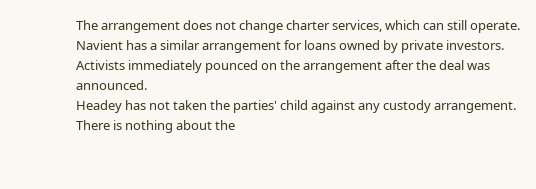The arrangement does not change charter services, which can still operate.
Navient has a similar arrangement for loans owned by private investors.
Activists immediately pounced on the arrangement after the deal was announced.
Headey has not taken the parties' child against any custody arrangement.
There is nothing about the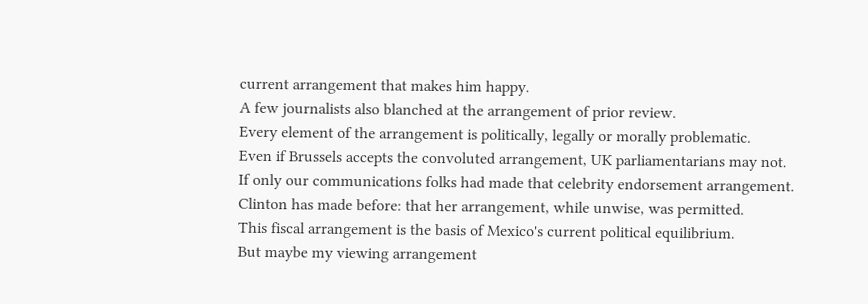current arrangement that makes him happy.
A few journalists also blanched at the arrangement of prior review.
Every element of the arrangement is politically, legally or morally problematic.
Even if Brussels accepts the convoluted arrangement, UK parliamentarians may not.
If only our communications folks had made that celebrity endorsement arrangement.
Clinton has made before: that her arrangement, while unwise, was permitted.
This fiscal arrangement is the basis of Mexico's current political equilibrium.
But maybe my viewing arrangement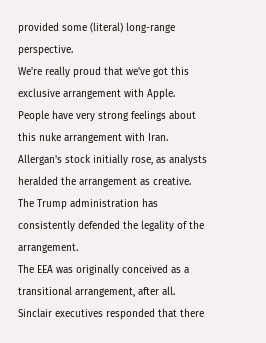provided some (literal) long-range perspective.
We're really proud that we've got this exclusive arrangement with Apple.
People have very strong feelings about this nuke arrangement with Iran.
Allergan's stock initially rose, as analysts heralded the arrangement as creative.
The Trump administration has consistently defended the legality of the arrangement.
The EEA was originally conceived as a transitional arrangement, after all.
Sinclair executives responded that there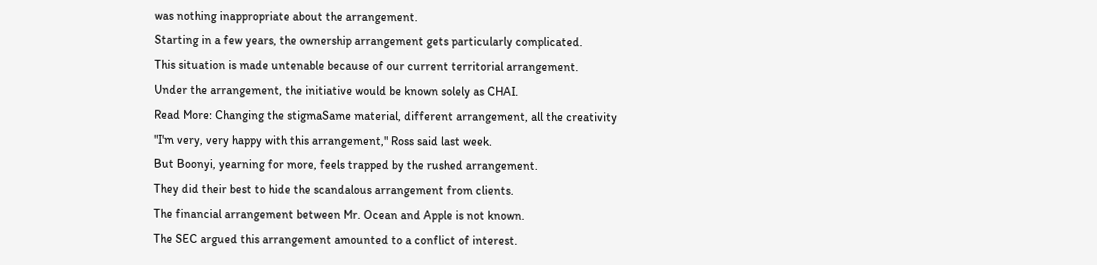was nothing inappropriate about the arrangement.
Starting in a few years, the ownership arrangement gets particularly complicated.
This situation is made untenable because of our current territorial arrangement.
Under the arrangement, the initiative would be known solely as CHAI.
Read More: Changing the stigmaSame material, different arrangement, all the creativity
"I'm very, very happy with this arrangement," Ross said last week.
But Boonyi, yearning for more, feels trapped by the rushed arrangement.
They did their best to hide the scandalous arrangement from clients.
The financial arrangement between Mr. Ocean and Apple is not known.
The SEC argued this arrangement amounted to a conflict of interest.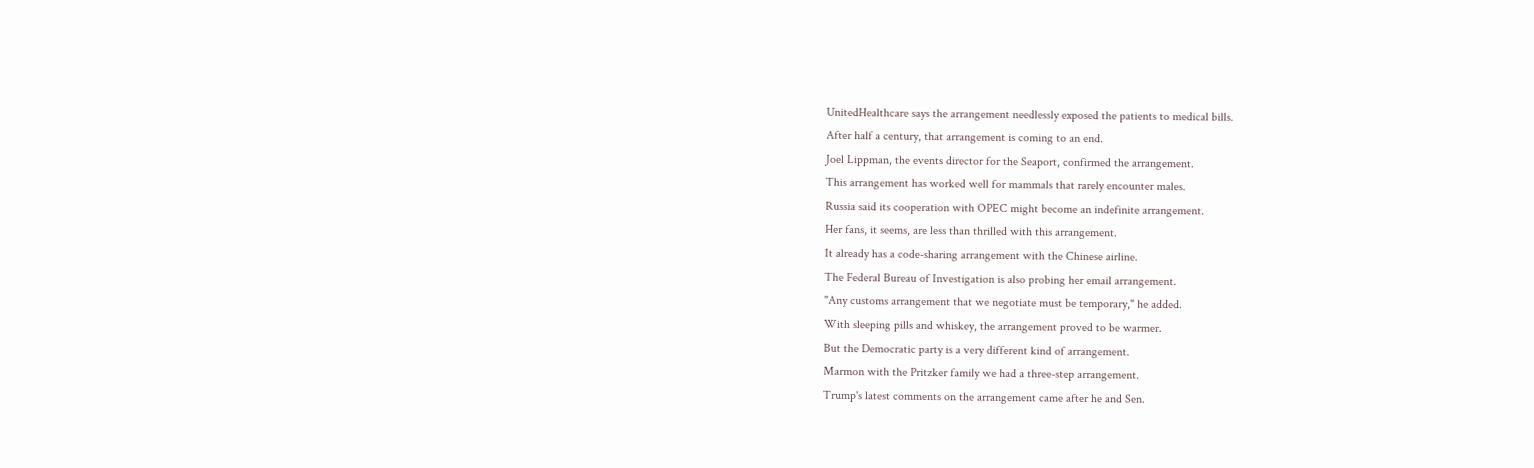UnitedHealthcare says the arrangement needlessly exposed the patients to medical bills.
After half a century, that arrangement is coming to an end.
Joel Lippman, the events director for the Seaport, confirmed the arrangement.
This arrangement has worked well for mammals that rarely encounter males.
Russia said its cooperation with OPEC might become an indefinite arrangement.
Her fans, it seems, are less than thrilled with this arrangement.
It already has a code-sharing arrangement with the Chinese airline.
The Federal Bureau of Investigation is also probing her email arrangement.
"Any customs arrangement that we negotiate must be temporary," he added.
With sleeping pills and whiskey, the arrangement proved to be warmer.
But the Democratic party is a very different kind of arrangement.
Marmon with the Pritzker family we had a three-step arrangement.
Trump's latest comments on the arrangement came after he and Sen.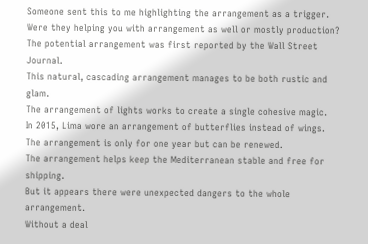Someone sent this to me highlighting the arrangement as a trigger.
Were they helping you with arrangement as well or mostly production?
The potential arrangement was first reported by the Wall Street Journal.
This natural, cascading arrangement manages to be both rustic and glam.
The arrangement of lights works to create a single cohesive magic.
In 2015, Lima wore an arrangement of butterflies instead of wings.
The arrangement is only for one year but can be renewed.
The arrangement helps keep the Mediterranean stable and free for shipping.
But it appears there were unexpected dangers to the whole arrangement.
Without a deal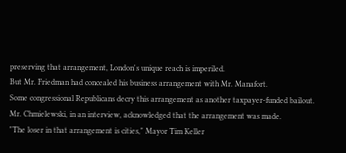preserving that arrangement, London's unique reach is imperiled.
But Mr. Friedman had concealed his business arrangement with Mr. Manafort.
Some congressional Republicans decry this arrangement as another taxpayer-funded bailout.
Mr. Chmielewski, in an interview, acknowledged that the arrangement was made.
"The loser in that arrangement is cities," Mayor Tim Keller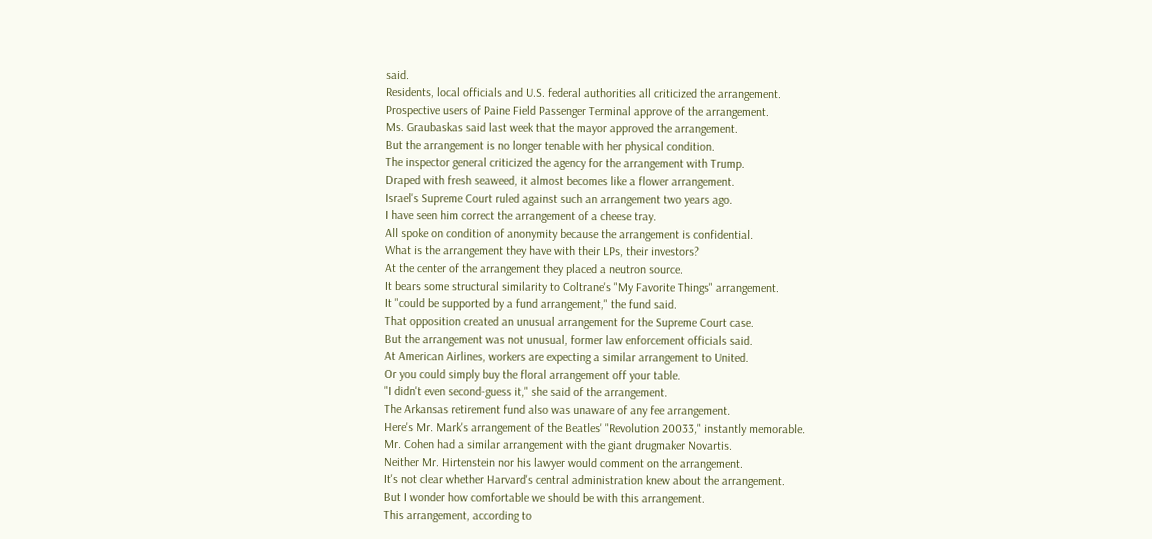said.
Residents, local officials and U.S. federal authorities all criticized the arrangement.
Prospective users of Paine Field Passenger Terminal approve of the arrangement.
Ms. Graubaskas said last week that the mayor approved the arrangement.
But the arrangement is no longer tenable with her physical condition.
The inspector general criticized the agency for the arrangement with Trump.
Draped with fresh seaweed, it almost becomes like a flower arrangement.
Israel's Supreme Court ruled against such an arrangement two years ago.
I have seen him correct the arrangement of a cheese tray.
All spoke on condition of anonymity because the arrangement is confidential.
What is the arrangement they have with their LPs, their investors?
At the center of the arrangement they placed a neutron source.
It bears some structural similarity to Coltrane's "My Favorite Things" arrangement.
It "could be supported by a fund arrangement," the fund said.
That opposition created an unusual arrangement for the Supreme Court case.
But the arrangement was not unusual, former law enforcement officials said.
At American Airlines, workers are expecting a similar arrangement to United.
Or you could simply buy the floral arrangement off your table.
"I didn't even second-guess it," she said of the arrangement.
The Arkansas retirement fund also was unaware of any fee arrangement.
Here's Mr. Mark's arrangement of the Beatles' "Revolution 20033," instantly memorable.
Mr. Cohen had a similar arrangement with the giant drugmaker Novartis.
Neither Mr. Hirtenstein nor his lawyer would comment on the arrangement.
It's not clear whether Harvard's central administration knew about the arrangement.
But I wonder how comfortable we should be with this arrangement.
This arrangement, according to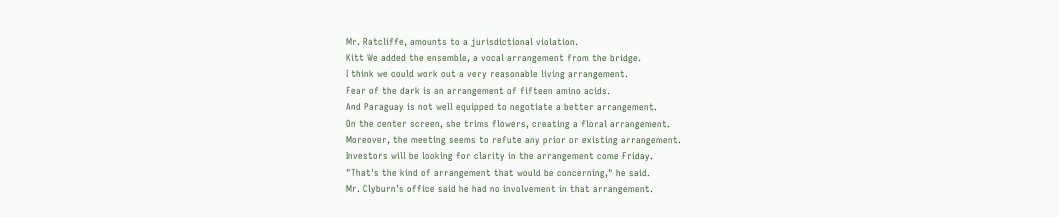Mr. Ratcliffe, amounts to a jurisdictional violation.
Kitt We added the ensemble, a vocal arrangement from the bridge.
I think we could work out a very reasonable living arrangement.
Fear of the dark is an arrangement of fifteen amino acids.
And Paraguay is not well equipped to negotiate a better arrangement.
On the center screen, she trims flowers, creating a floral arrangement.
Moreover, the meeting seems to refute any prior or existing arrangement.
Investors will be looking for clarity in the arrangement come Friday.
"That's the kind of arrangement that would be concerning," he said.
Mr. Clyburn's office said he had no involvement in that arrangement.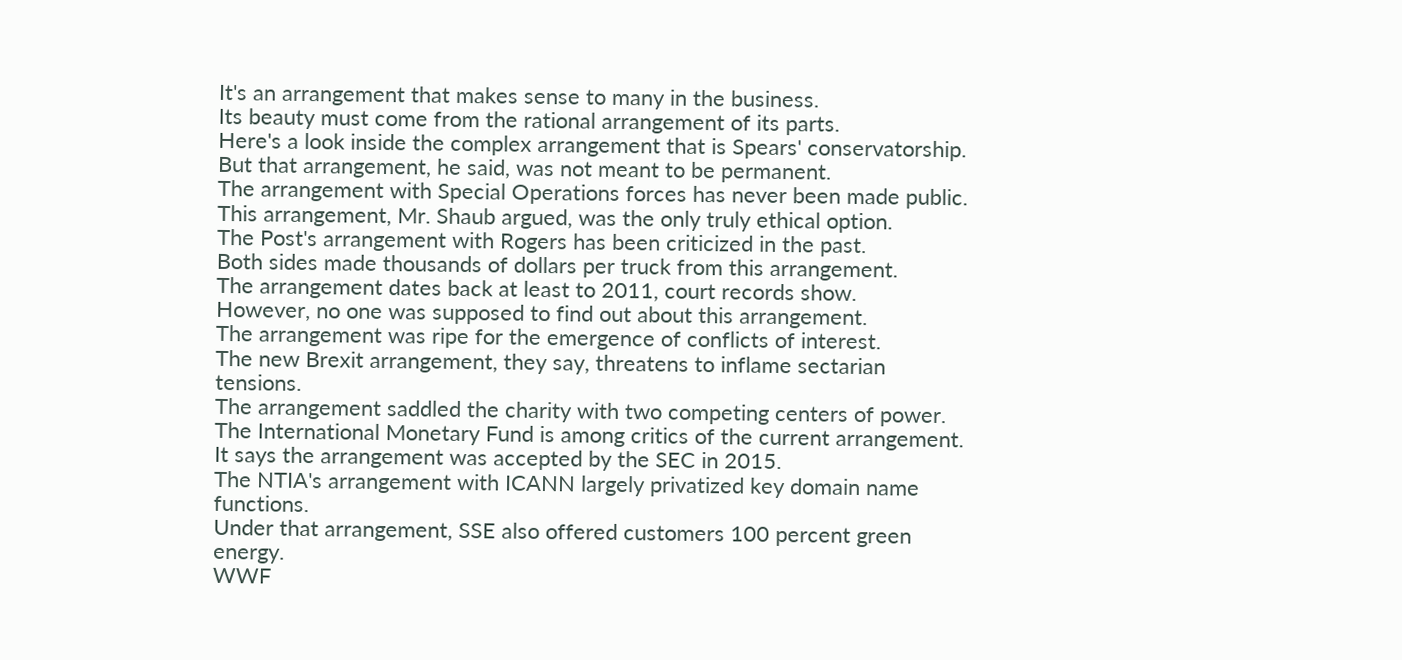It's an arrangement that makes sense to many in the business.
Its beauty must come from the rational arrangement of its parts.
Here's a look inside the complex arrangement that is Spears' conservatorship.
But that arrangement, he said, was not meant to be permanent.
The arrangement with Special Operations forces has never been made public.
This arrangement, Mr. Shaub argued, was the only truly ethical option.
The Post's arrangement with Rogers has been criticized in the past.
Both sides made thousands of dollars per truck from this arrangement.
The arrangement dates back at least to 2011, court records show.
However, no one was supposed to find out about this arrangement.
The arrangement was ripe for the emergence of conflicts of interest.
The new Brexit arrangement, they say, threatens to inflame sectarian tensions.
The arrangement saddled the charity with two competing centers of power.
The International Monetary Fund is among critics of the current arrangement.
It says the arrangement was accepted by the SEC in 2015.
The NTIA's arrangement with ICANN largely privatized key domain name functions.
Under that arrangement, SSE also offered customers 100 percent green energy.
WWF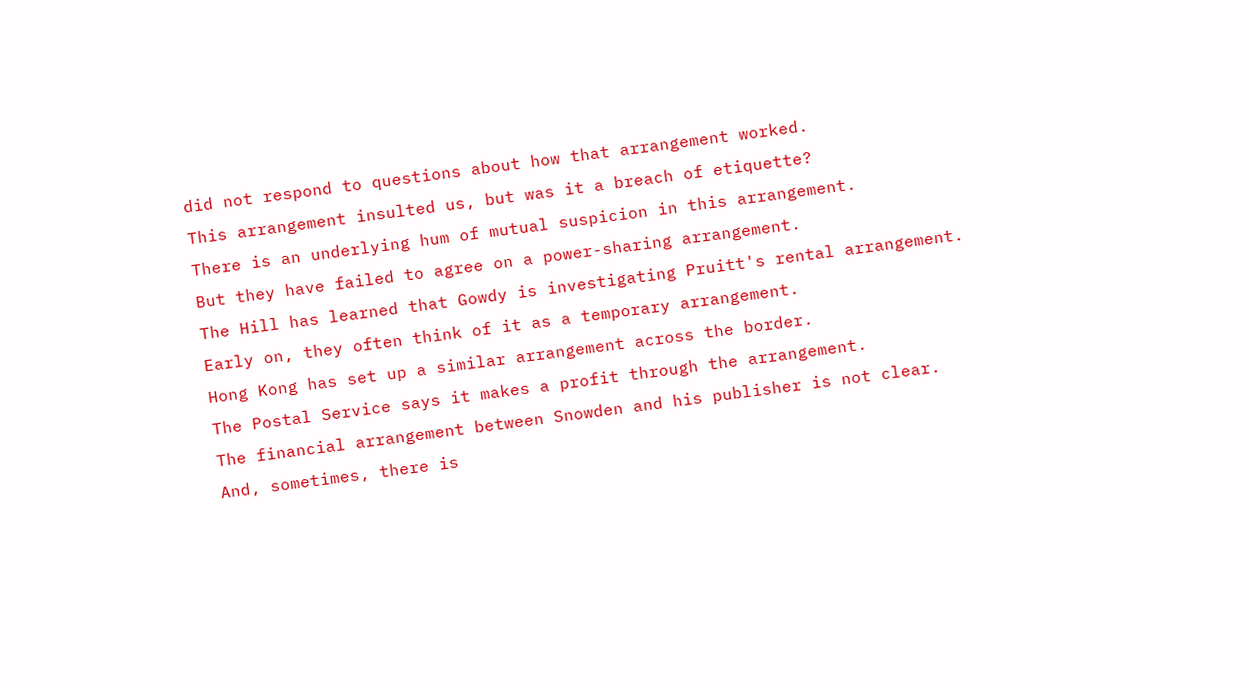did not respond to questions about how that arrangement worked.
This arrangement insulted us, but was it a breach of etiquette?
There is an underlying hum of mutual suspicion in this arrangement.
But they have failed to agree on a power-sharing arrangement.
The Hill has learned that Gowdy is investigating Pruitt's rental arrangement.
Early on, they often think of it as a temporary arrangement.
Hong Kong has set up a similar arrangement across the border.
The Postal Service says it makes a profit through the arrangement.
The financial arrangement between Snowden and his publisher is not clear.
And, sometimes, there is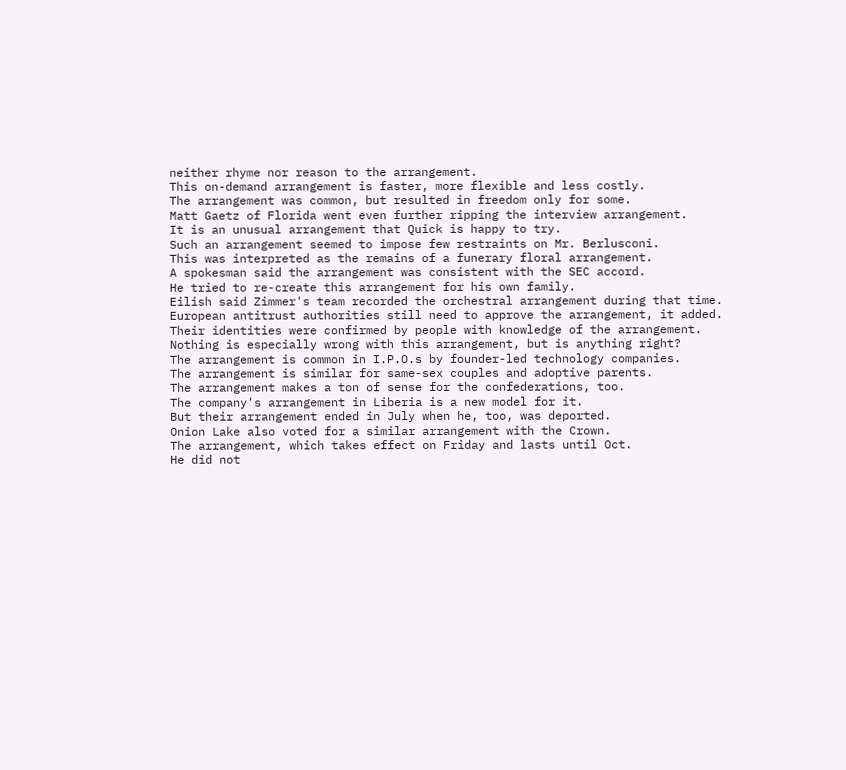neither rhyme nor reason to the arrangement.
This on-demand arrangement is faster, more flexible and less costly.
The arrangement was common, but resulted in freedom only for some.
Matt Gaetz of Florida went even further ripping the interview arrangement.
It is an unusual arrangement that Quick is happy to try.
Such an arrangement seemed to impose few restraints on Mr. Berlusconi.
This was interpreted as the remains of a funerary floral arrangement.
A spokesman said the arrangement was consistent with the SEC accord.
He tried to re-create this arrangement for his own family.
Eilish said Zimmer's team recorded the orchestral arrangement during that time.
European antitrust authorities still need to approve the arrangement, it added.
Their identities were confirmed by people with knowledge of the arrangement.
Nothing is especially wrong with this arrangement, but is anything right?
The arrangement is common in I.P.O.s by founder-led technology companies.
The arrangement is similar for same-sex couples and adoptive parents.
The arrangement makes a ton of sense for the confederations, too.
The company's arrangement in Liberia is a new model for it.
But their arrangement ended in July when he, too, was deported.
Onion Lake also voted for a similar arrangement with the Crown.
The arrangement, which takes effect on Friday and lasts until Oct.
He did not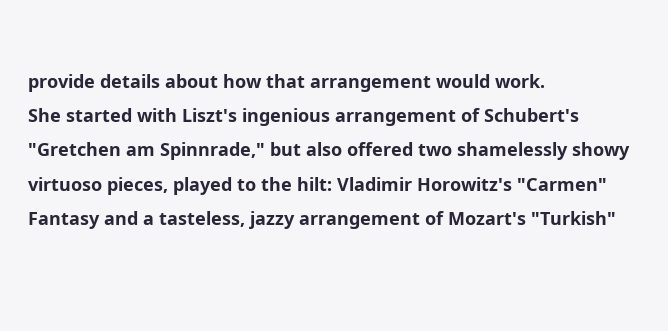provide details about how that arrangement would work.
She started with Liszt's ingenious arrangement of Schubert's "Gretchen am Spinnrade," but also offered two shamelessly showy virtuoso pieces, played to the hilt: Vladimir Horowitz's "Carmen" Fantasy and a tasteless, jazzy arrangement of Mozart's "Turkish"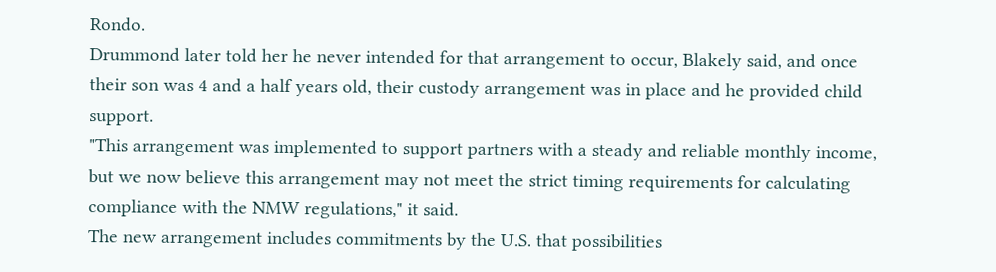Rondo.
Drummond later told her he never intended for that arrangement to occur, Blakely said, and once their son was 4 and a half years old, their custody arrangement was in place and he provided child support.
"This arrangement was implemented to support partners with a steady and reliable monthly income, but we now believe this arrangement may not meet the strict timing requirements for calculating compliance with the NMW regulations," it said.
The new arrangement includes commitments by the U.S. that possibilities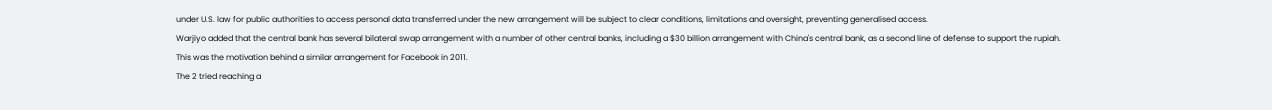under U.S. law for public authorities to access personal data transferred under the new arrangement will be subject to clear conditions, limitations and oversight, preventing generalised access.
Warjiyo added that the central bank has several bilateral swap arrangement with a number of other central banks, including a $30 billion arrangement with China's central bank, as a second line of defense to support the rupiah.
This was the motivation behind a similar arrangement for Facebook in 2011.
The 2 tried reaching a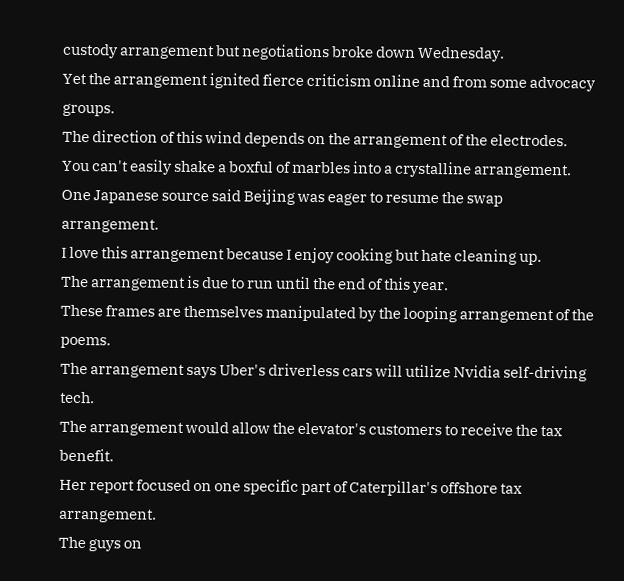custody arrangement but negotiations broke down Wednesday.
Yet the arrangement ignited fierce criticism online and from some advocacy groups.
The direction of this wind depends on the arrangement of the electrodes.
You can't easily shake a boxful of marbles into a crystalline arrangement.
One Japanese source said Beijing was eager to resume the swap arrangement.
I love this arrangement because I enjoy cooking but hate cleaning up.
The arrangement is due to run until the end of this year.
These frames are themselves manipulated by the looping arrangement of the poems.
The arrangement says Uber's driverless cars will utilize Nvidia self-driving tech.
The arrangement would allow the elevator's customers to receive the tax benefit.
Her report focused on one specific part of Caterpillar's offshore tax arrangement.
The guys on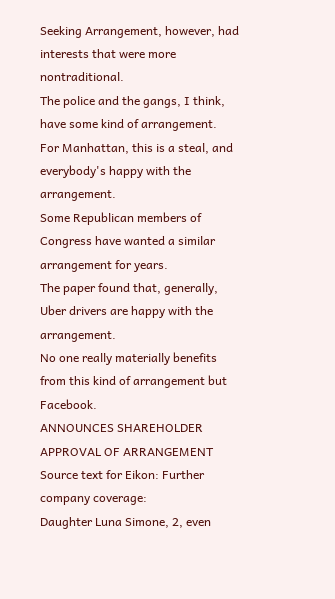Seeking Arrangement, however, had interests that were more nontraditional.
The police and the gangs, I think, have some kind of arrangement.
For Manhattan, this is a steal, and everybody's happy with the arrangement.
Some Republican members of Congress have wanted a similar arrangement for years.
The paper found that, generally, Uber drivers are happy with the arrangement.
No one really materially benefits from this kind of arrangement but Facebook.
ANNOUNCES SHAREHOLDER APPROVAL OF ARRANGEMENT Source text for Eikon: Further company coverage:
Daughter Luna Simone, 2, even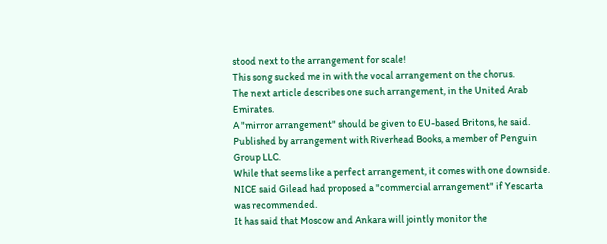stood next to the arrangement for scale!
This song sucked me in with the vocal arrangement on the chorus.
The next article describes one such arrangement, in the United Arab Emirates.
A "mirror arrangement" should be given to EU-based Britons, he said.
Published by arrangement with Riverhead Books, a member of Penguin Group LLC.
While that seems like a perfect arrangement, it comes with one downside.
NICE said Gilead had proposed a "commercial arrangement" if Yescarta was recommended.
It has said that Moscow and Ankara will jointly monitor the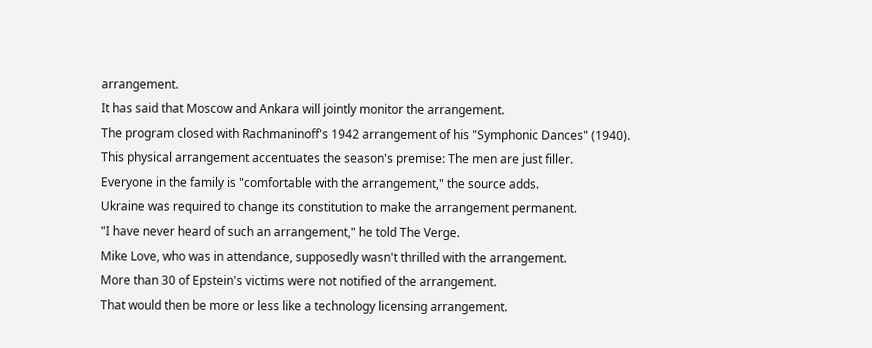arrangement.
It has said that Moscow and Ankara will jointly monitor the arrangement.
The program closed with Rachmaninoff's 1942 arrangement of his "Symphonic Dances" (1940).
This physical arrangement accentuates the season's premise: The men are just filler.
Everyone in the family is "comfortable with the arrangement," the source adds.
Ukraine was required to change its constitution to make the arrangement permanent.
"I have never heard of such an arrangement," he told The Verge.
Mike Love, who was in attendance, supposedly wasn't thrilled with the arrangement.
More than 30 of Epstein's victims were not notified of the arrangement.
That would then be more or less like a technology licensing arrangement.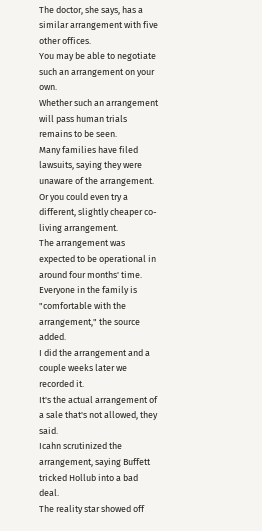The doctor, she says, has a similar arrangement with five other offices.
You may be able to negotiate such an arrangement on your own.
Whether such an arrangement will pass human trials remains to be seen.
Many families have filed lawsuits, saying they were unaware of the arrangement.
Or you could even try a different, slightly cheaper co-living arrangement.
The arrangement was expected to be operational in around four months' time.
Everyone in the family is "comfortable with the arrangement," the source added.
I did the arrangement and a couple weeks later we recorded it.
It's the actual arrangement of a sale that's not allowed, they said.
Icahn scrutinized the arrangement, saying Buffett tricked Hollub into a bad deal.
The reality star showed off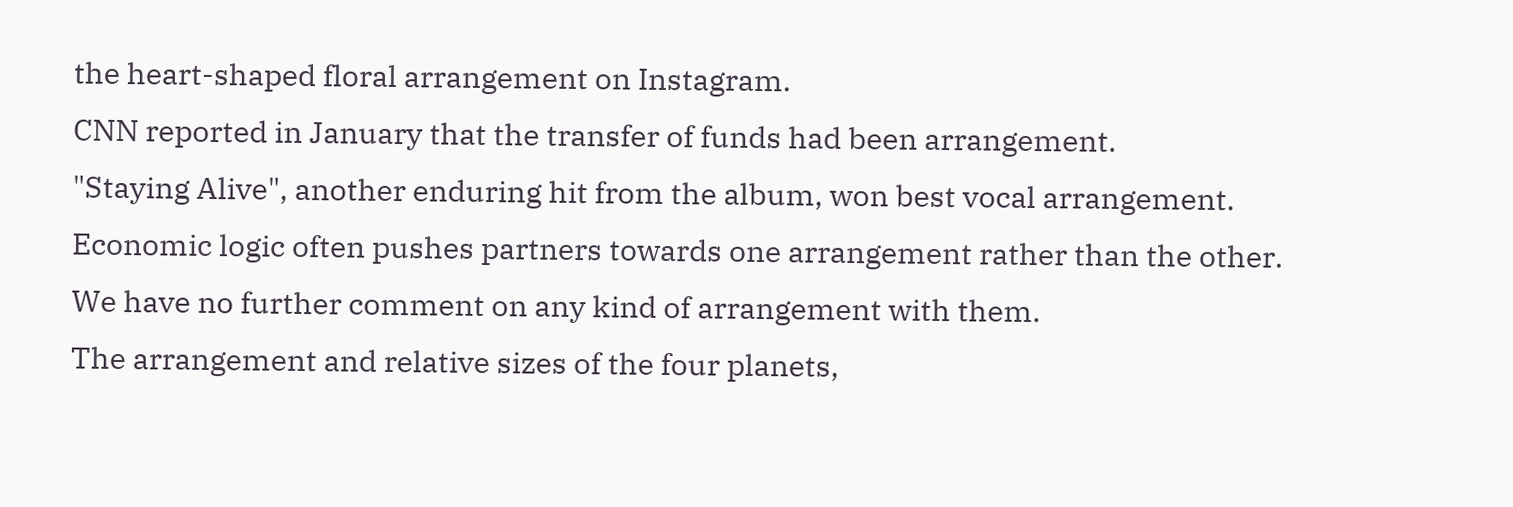the heart-shaped floral arrangement on Instagram.
CNN reported in January that the transfer of funds had been arrangement.
"Staying Alive", another enduring hit from the album, won best vocal arrangement.
Economic logic often pushes partners towards one arrangement rather than the other.
We have no further comment on any kind of arrangement with them.
The arrangement and relative sizes of the four planets,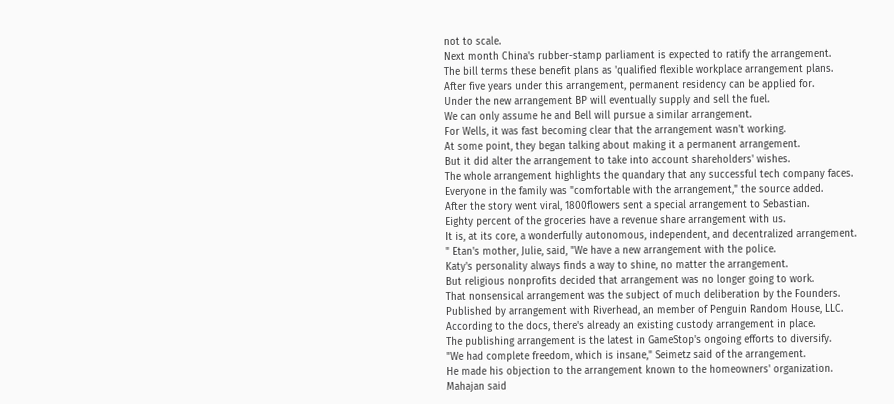not to scale.
Next month China's rubber-stamp parliament is expected to ratify the arrangement.
The bill terms these benefit plans as 'qualified flexible workplace arrangement plans.
After five years under this arrangement, permanent residency can be applied for.
Under the new arrangement BP will eventually supply and sell the fuel.
We can only assume he and Bell will pursue a similar arrangement.
For Wells, it was fast becoming clear that the arrangement wasn't working.
At some point, they began talking about making it a permanent arrangement.
But it did alter the arrangement to take into account shareholders' wishes.
The whole arrangement highlights the quandary that any successful tech company faces.
Everyone in the family was "comfortable with the arrangement," the source added.
After the story went viral, 1800flowers sent a special arrangement to Sebastian.
Eighty percent of the groceries have a revenue share arrangement with us.
It is, at its core, a wonderfully autonomous, independent, and decentralized arrangement.
" Etan's mother, Julie, said, "We have a new arrangement with the police.
Katy's personality always finds a way to shine, no matter the arrangement.
But religious nonprofits decided that arrangement was no longer going to work.
That nonsensical arrangement was the subject of much deliberation by the Founders.
Published by arrangement with Riverhead, an member of Penguin Random House, LLC.
According to the docs, there's already an existing custody arrangement in place.
The publishing arrangement is the latest in GameStop's ongoing efforts to diversify.
"We had complete freedom, which is insane," Seimetz said of the arrangement.
He made his objection to the arrangement known to the homeowners' organization.
Mahajan said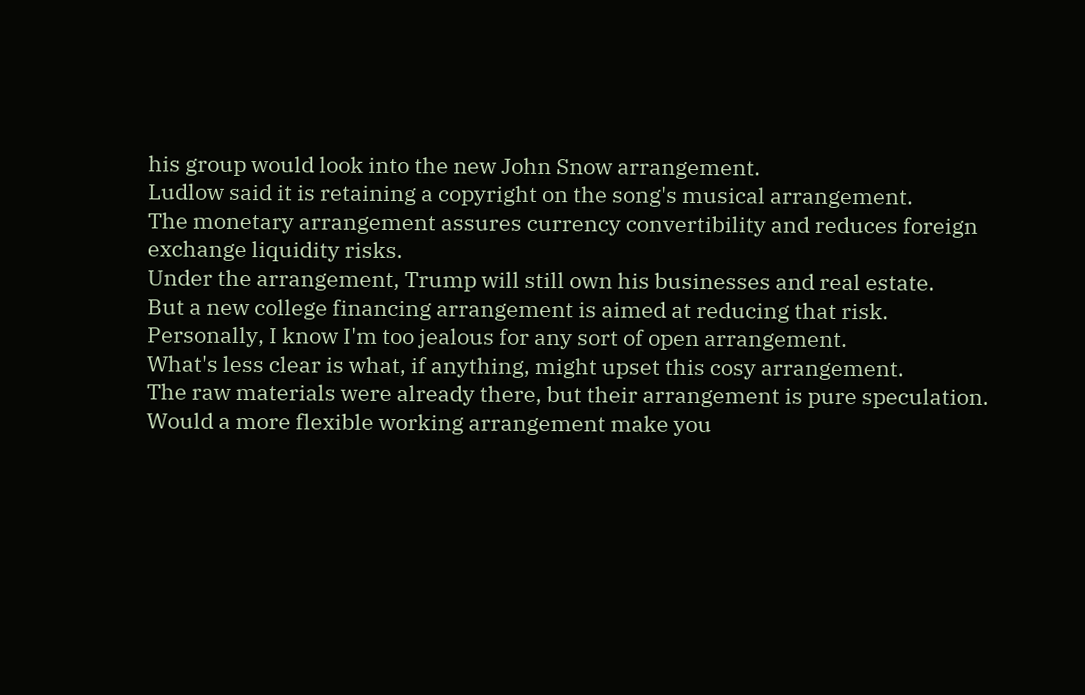his group would look into the new John Snow arrangement.
Ludlow said it is retaining a copyright on the song's musical arrangement.
The monetary arrangement assures currency convertibility and reduces foreign exchange liquidity risks.
Under the arrangement, Trump will still own his businesses and real estate.
But a new college financing arrangement is aimed at reducing that risk.
Personally, I know I'm too jealous for any sort of open arrangement.
What's less clear is what, if anything, might upset this cosy arrangement.
The raw materials were already there, but their arrangement is pure speculation.
Would a more flexible working arrangement make you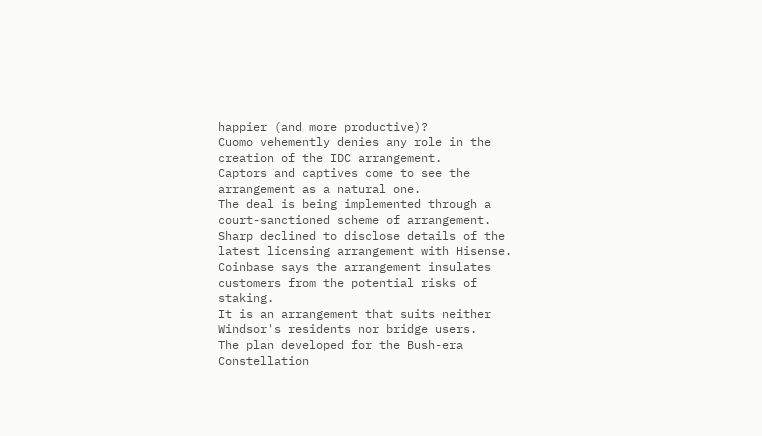happier (and more productive)?
Cuomo vehemently denies any role in the creation of the IDC arrangement.
Captors and captives come to see the arrangement as a natural one.
The deal is being implemented through a court-sanctioned scheme of arrangement.
Sharp declined to disclose details of the latest licensing arrangement with Hisense.
Coinbase says the arrangement insulates customers from the potential risks of staking.
It is an arrangement that suits neither Windsor's residents nor bridge users.
The plan developed for the Bush-era Constellation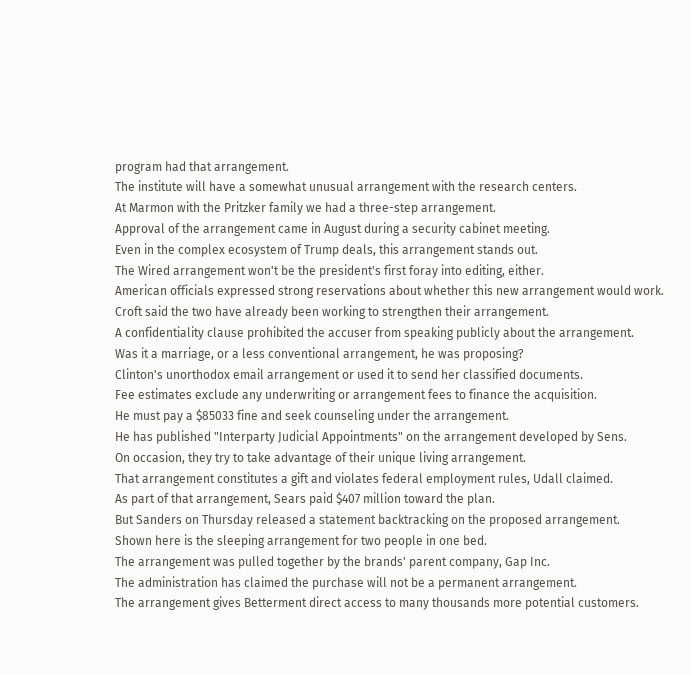program had that arrangement.
The institute will have a somewhat unusual arrangement with the research centers.
At Marmon with the Pritzker family we had a three-step arrangement.
Approval of the arrangement came in August during a security cabinet meeting.
Even in the complex ecosystem of Trump deals, this arrangement stands out.
The Wired arrangement won't be the president's first foray into editing, either.
American officials expressed strong reservations about whether this new arrangement would work.
Croft said the two have already been working to strengthen their arrangement.
A confidentiality clause prohibited the accuser from speaking publicly about the arrangement.
Was it a marriage, or a less conventional arrangement, he was proposing?
Clinton's unorthodox email arrangement or used it to send her classified documents.
Fee estimates exclude any underwriting or arrangement fees to finance the acquisition.
He must pay a $85033 fine and seek counseling under the arrangement.
He has published "Interparty Judicial Appointments" on the arrangement developed by Sens.
On occasion, they try to take advantage of their unique living arrangement.
That arrangement constitutes a gift and violates federal employment rules, Udall claimed.
As part of that arrangement, Sears paid $407 million toward the plan.
But Sanders on Thursday released a statement backtracking on the proposed arrangement.
Shown here is the sleeping arrangement for two people in one bed.
The arrangement was pulled together by the brands' parent company, Gap Inc.
The administration has claimed the purchase will not be a permanent arrangement.
The arrangement gives Betterment direct access to many thousands more potential customers.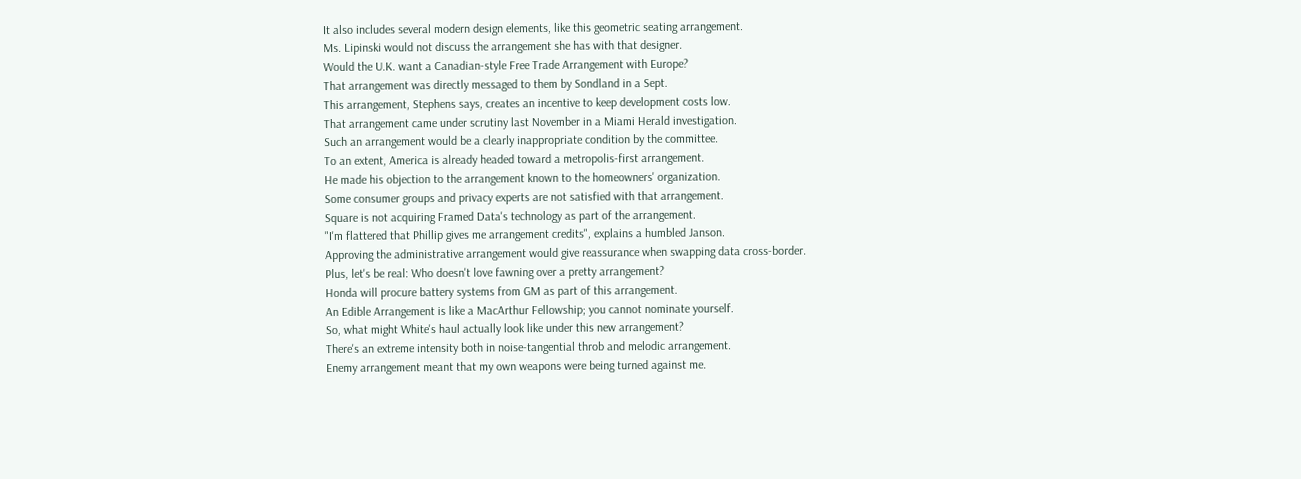It also includes several modern design elements, like this geometric seating arrangement.
Ms. Lipinski would not discuss the arrangement she has with that designer.
Would the U.K. want a Canadian-style Free Trade Arrangement with Europe?
That arrangement was directly messaged to them by Sondland in a Sept.
This arrangement, Stephens says, creates an incentive to keep development costs low.
That arrangement came under scrutiny last November in a Miami Herald investigation.
Such an arrangement would be a clearly inappropriate condition by the committee.
To an extent, America is already headed toward a metropolis-first arrangement.
He made his objection to the arrangement known to the homeowners' organization.
Some consumer groups and privacy experts are not satisfied with that arrangement.
Square is not acquiring Framed Data's technology as part of the arrangement.
"I'm flattered that Phillip gives me arrangement credits", explains a humbled Janson.
Approving the administrative arrangement would give reassurance when swapping data cross-border.
Plus, let's be real: Who doesn't love fawning over a pretty arrangement?
Honda will procure battery systems from GM as part of this arrangement.
An Edible Arrangement is like a MacArthur Fellowship; you cannot nominate yourself.
So, what might White's haul actually look like under this new arrangement?
There's an extreme intensity both in noise-tangential throb and melodic arrangement.
Enemy arrangement meant that my own weapons were being turned against me.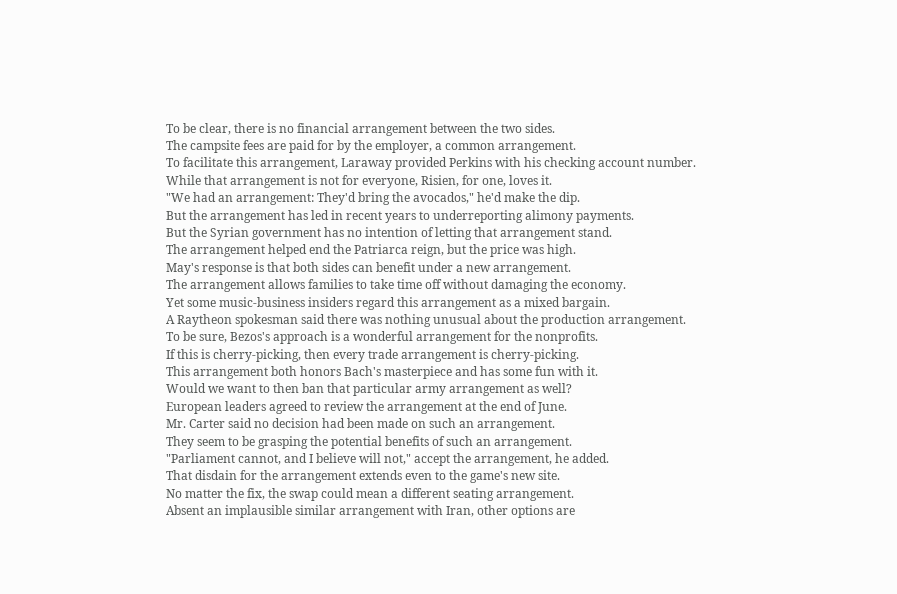To be clear, there is no financial arrangement between the two sides.
The campsite fees are paid for by the employer, a common arrangement.
To facilitate this arrangement, Laraway provided Perkins with his checking account number.
While that arrangement is not for everyone, Risien, for one, loves it.
"We had an arrangement: They'd bring the avocados," he'd make the dip.
But the arrangement has led in recent years to underreporting alimony payments.
But the Syrian government has no intention of letting that arrangement stand.
The arrangement helped end the Patriarca reign, but the price was high.
May's response is that both sides can benefit under a new arrangement.
The arrangement allows families to take time off without damaging the economy.
Yet some music-business insiders regard this arrangement as a mixed bargain.
A Raytheon spokesman said there was nothing unusual about the production arrangement.
To be sure, Bezos's approach is a wonderful arrangement for the nonprofits.
If this is cherry-picking, then every trade arrangement is cherry-picking.
This arrangement both honors Bach's masterpiece and has some fun with it.
Would we want to then ban that particular army arrangement as well?
European leaders agreed to review the arrangement at the end of June.
Mr. Carter said no decision had been made on such an arrangement.
They seem to be grasping the potential benefits of such an arrangement.
"Parliament cannot, and I believe will not," accept the arrangement, he added.
That disdain for the arrangement extends even to the game's new site.
No matter the fix, the swap could mean a different seating arrangement.
Absent an implausible similar arrangement with Iran, other options are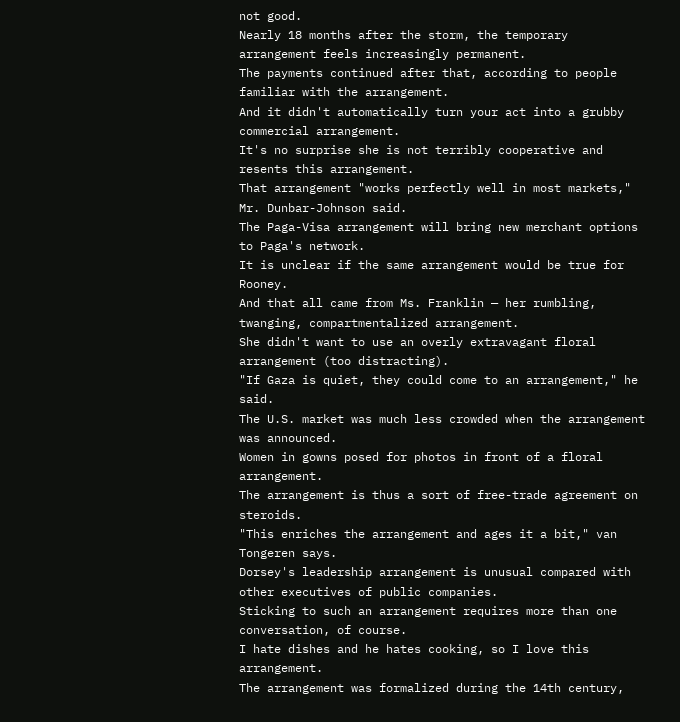not good.
Nearly 18 months after the storm, the temporary arrangement feels increasingly permanent.
The payments continued after that, according to people familiar with the arrangement.
And it didn't automatically turn your act into a grubby commercial arrangement.
It's no surprise she is not terribly cooperative and resents this arrangement.
That arrangement "works perfectly well in most markets," Mr. Dunbar-Johnson said.
The Paga-Visa arrangement will bring new merchant options to Paga's network.
It is unclear if the same arrangement would be true for Rooney.
And that all came from Ms. Franklin — her rumbling, twanging, compartmentalized arrangement.
She didn't want to use an overly extravagant floral arrangement (too distracting).
"If Gaza is quiet, they could come to an arrangement," he said.
The U.S. market was much less crowded when the arrangement was announced.
Women in gowns posed for photos in front of a floral arrangement.
The arrangement is thus a sort of free-trade agreement on steroids.
"This enriches the arrangement and ages it a bit," van Tongeren says.
Dorsey's leadership arrangement is unusual compared with other executives of public companies.
Sticking to such an arrangement requires more than one conversation, of course.
I hate dishes and he hates cooking, so I love this arrangement.
The arrangement was formalized during the 14th century,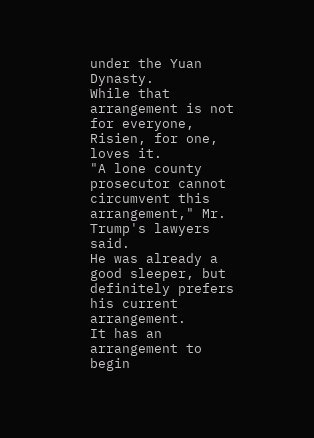under the Yuan Dynasty.
While that arrangement is not for everyone, Risien, for one, loves it.
"A lone county prosecutor cannot circumvent this arrangement," Mr. Trump's lawyers said.
He was already a good sleeper, but definitely prefers his current arrangement.
It has an arrangement to begin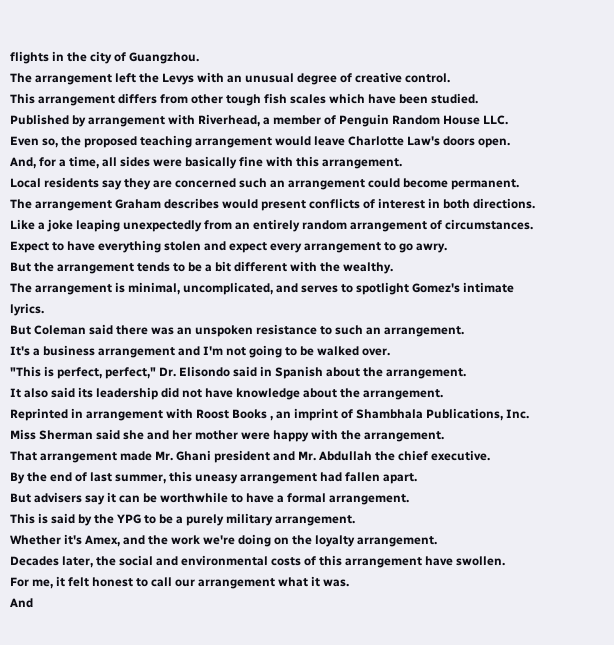flights in the city of Guangzhou.
The arrangement left the Levys with an unusual degree of creative control.
This arrangement differs from other tough fish scales which have been studied.
Published by arrangement with Riverhead, a member of Penguin Random House LLC.
Even so, the proposed teaching arrangement would leave Charlotte Law's doors open.
And, for a time, all sides were basically fine with this arrangement.
Local residents say they are concerned such an arrangement could become permanent.
The arrangement Graham describes would present conflicts of interest in both directions.
Like a joke leaping unexpectedly from an entirely random arrangement of circumstances.
Expect to have everything stolen and expect every arrangement to go awry.
But the arrangement tends to be a bit different with the wealthy.
The arrangement is minimal, uncomplicated, and serves to spotlight Gomez's intimate lyrics.
But Coleman said there was an unspoken resistance to such an arrangement.
It's a business arrangement and I'm not going to be walked over.
"This is perfect, perfect," Dr. Elisondo said in Spanish about the arrangement.
It also said its leadership did not have knowledge about the arrangement.
Reprinted in arrangement with Roost Books , an imprint of Shambhala Publications, Inc.
Miss Sherman said she and her mother were happy with the arrangement.
That arrangement made Mr. Ghani president and Mr. Abdullah the chief executive.
By the end of last summer, this uneasy arrangement had fallen apart.
But advisers say it can be worthwhile to have a formal arrangement.
This is said by the YPG to be a purely military arrangement.
Whether it's Amex, and the work we're doing on the loyalty arrangement.
Decades later, the social and environmental costs of this arrangement have swollen.
For me, it felt honest to call our arrangement what it was.
And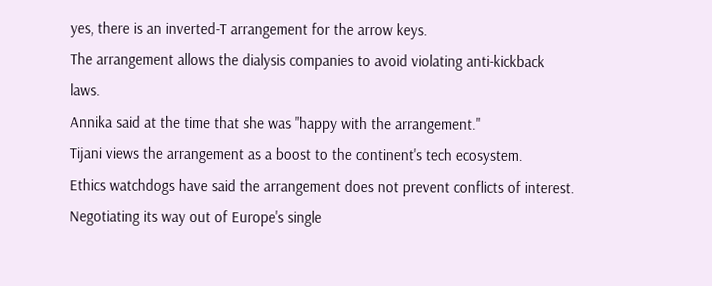yes, there is an inverted-T arrangement for the arrow keys.
The arrangement allows the dialysis companies to avoid violating anti-kickback laws.
Annika said at the time that she was "happy with the arrangement."
Tijani views the arrangement as a boost to the continent's tech ecosystem.
Ethics watchdogs have said the arrangement does not prevent conflicts of interest.
Negotiating its way out of Europe's single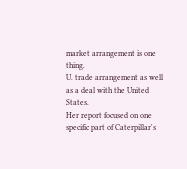market arrangement is one thing.
U. trade arrangement as well as a deal with the United States.
Her report focused on one specific part of Caterpillar's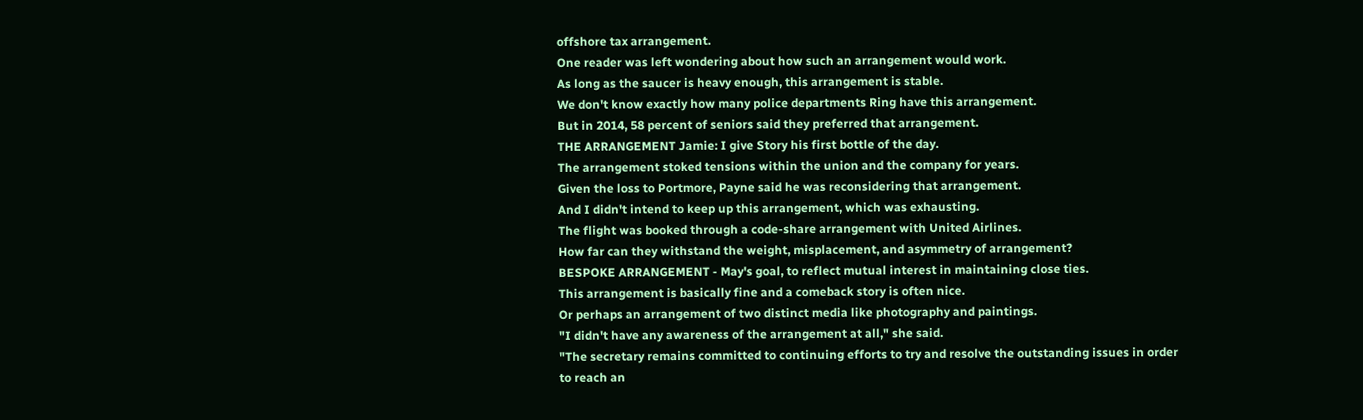offshore tax arrangement.
One reader was left wondering about how such an arrangement would work.
As long as the saucer is heavy enough, this arrangement is stable.
We don't know exactly how many police departments Ring have this arrangement.
But in 2014, 58 percent of seniors said they preferred that arrangement.
THE ARRANGEMENT Jamie: I give Story his first bottle of the day.
The arrangement stoked tensions within the union and the company for years.
Given the loss to Portmore, Payne said he was reconsidering that arrangement.
And I didn't intend to keep up this arrangement, which was exhausting.
The flight was booked through a code-share arrangement with United Airlines.
How far can they withstand the weight, misplacement, and asymmetry of arrangement?
BESPOKE ARRANGEMENT - May's goal, to reflect mutual interest in maintaining close ties.
This arrangement is basically fine and a comeback story is often nice.
Or perhaps an arrangement of two distinct media like photography and paintings.
"I didn't have any awareness of the arrangement at all," she said.
"The secretary remains committed to continuing efforts to try and resolve the outstanding issues in order to reach an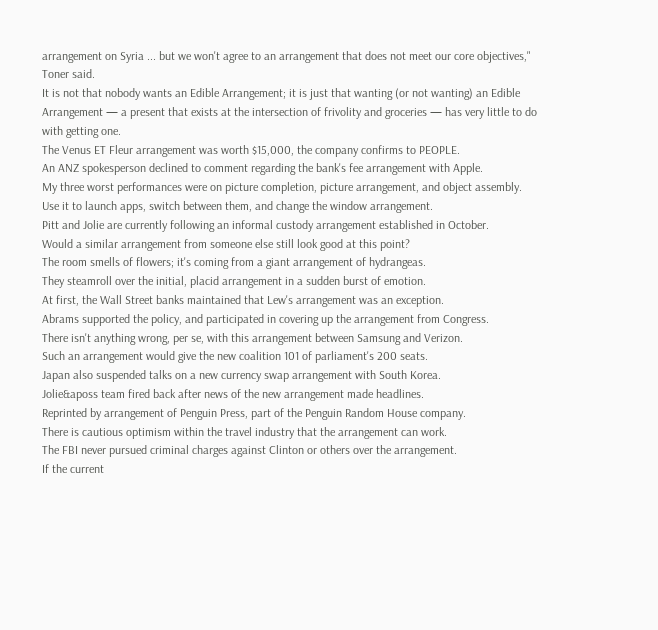arrangement on Syria ... but we won't agree to an arrangement that does not meet our core objectives," Toner said.
It is not that nobody wants an Edible Arrangement; it is just that wanting (or not wanting) an Edible Arrangement — a present that exists at the intersection of frivolity and groceries — has very little to do with getting one.
The Venus ET Fleur arrangement was worth $15,000, the company confirms to PEOPLE.
An ANZ spokesperson declined to comment regarding the bank's fee arrangement with Apple.
My three worst performances were on picture completion, picture arrangement, and object assembly.
Use it to launch apps, switch between them, and change the window arrangement.
Pitt and Jolie are currently following an informal custody arrangement established in October.
Would a similar arrangement from someone else still look good at this point?
The room smells of flowers; it's coming from a giant arrangement of hydrangeas.
They steamroll over the initial, placid arrangement in a sudden burst of emotion.
At first, the Wall Street banks maintained that Lew's arrangement was an exception.
Abrams supported the policy, and participated in covering up the arrangement from Congress.
There isn't anything wrong, per se, with this arrangement between Samsung and Verizon.
Such an arrangement would give the new coalition 101 of parliament's 200 seats.
Japan also suspended talks on a new currency swap arrangement with South Korea.
Jolie&aposs team fired back after news of the new arrangement made headlines.
Reprinted by arrangement of Penguin Press, part of the Penguin Random House company.
There is cautious optimism within the travel industry that the arrangement can work.
The FBI never pursued criminal charges against Clinton or others over the arrangement.
If the current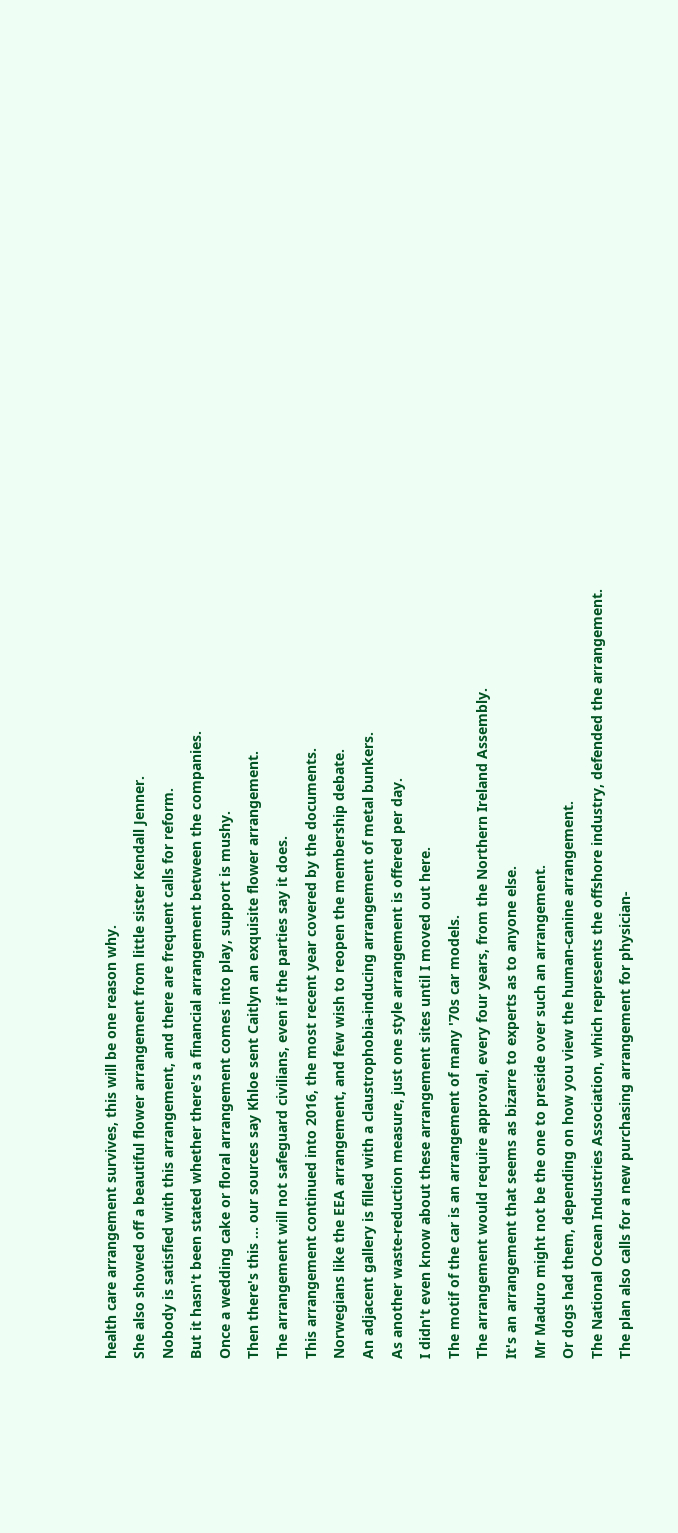health care arrangement survives, this will be one reason why.
She also showed off a beautiful flower arrangement from little sister Kendall Jenner.
Nobody is satisfied with this arrangement, and there are frequent calls for reform.
But it hasn't been stated whether there's a financial arrangement between the companies.
Once a wedding cake or floral arrangement comes into play, support is mushy.
Then there's this ... our sources say Khloe sent Caitlyn an exquisite flower arrangement.
The arrangement will not safeguard civilians, even if the parties say it does.
This arrangement continued into 2016, the most recent year covered by the documents.
Norwegians like the EEA arrangement, and few wish to reopen the membership debate.
An adjacent gallery is filled with a claustrophobia-inducing arrangement of metal bunkers.
As another waste-reduction measure, just one style arrangement is offered per day.
I didn't even know about these arrangement sites until I moved out here.
The motif of the car is an arrangement of many '70s car models.
The arrangement would require approval, every four years, from the Northern Ireland Assembly.
It's an arrangement that seems as bizarre to experts as to anyone else.
Mr Maduro might not be the one to preside over such an arrangement.
Or dogs had them, depending on how you view the human-canine arrangement.
The National Ocean Industries Association, which represents the offshore industry, defended the arrangement.
The plan also calls for a new purchasing arrangement for physician-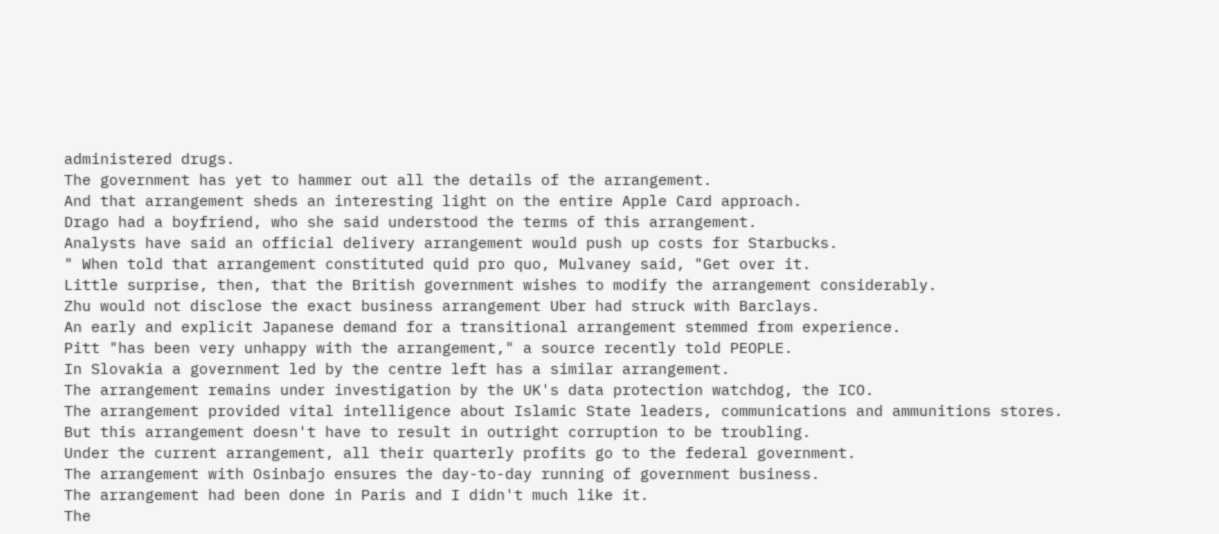administered drugs.
The government has yet to hammer out all the details of the arrangement.
And that arrangement sheds an interesting light on the entire Apple Card approach.
Drago had a boyfriend, who she said understood the terms of this arrangement.
Analysts have said an official delivery arrangement would push up costs for Starbucks.
" When told that arrangement constituted quid pro quo, Mulvaney said, "Get over it.
Little surprise, then, that the British government wishes to modify the arrangement considerably.
Zhu would not disclose the exact business arrangement Uber had struck with Barclays.
An early and explicit Japanese demand for a transitional arrangement stemmed from experience.
Pitt "has been very unhappy with the arrangement," a source recently told PEOPLE.
In Slovakia a government led by the centre left has a similar arrangement.
The arrangement remains under investigation by the UK's data protection watchdog, the ICO.
The arrangement provided vital intelligence about Islamic State leaders, communications and ammunitions stores.
But this arrangement doesn't have to result in outright corruption to be troubling.
Under the current arrangement, all their quarterly profits go to the federal government.
The arrangement with Osinbajo ensures the day-to-day running of government business.
The arrangement had been done in Paris and I didn't much like it.
The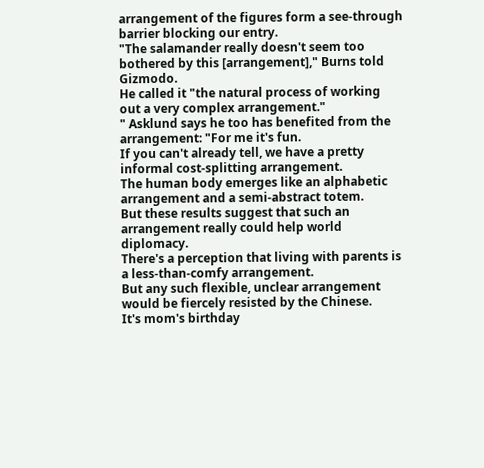arrangement of the figures form a see-through barrier blocking our entry.
"The salamander really doesn't seem too bothered by this [arrangement]," Burns told Gizmodo.
He called it "the natural process of working out a very complex arrangement."
" Asklund says he too has benefited from the arrangement: "For me it's fun.
If you can't already tell, we have a pretty informal cost-splitting arrangement.
The human body emerges like an alphabetic arrangement and a semi-abstract totem.
But these results suggest that such an arrangement really could help world diplomacy.
There's a perception that living with parents is a less-than-comfy arrangement.
But any such flexible, unclear arrangement would be fiercely resisted by the Chinese.
It's mom's birthday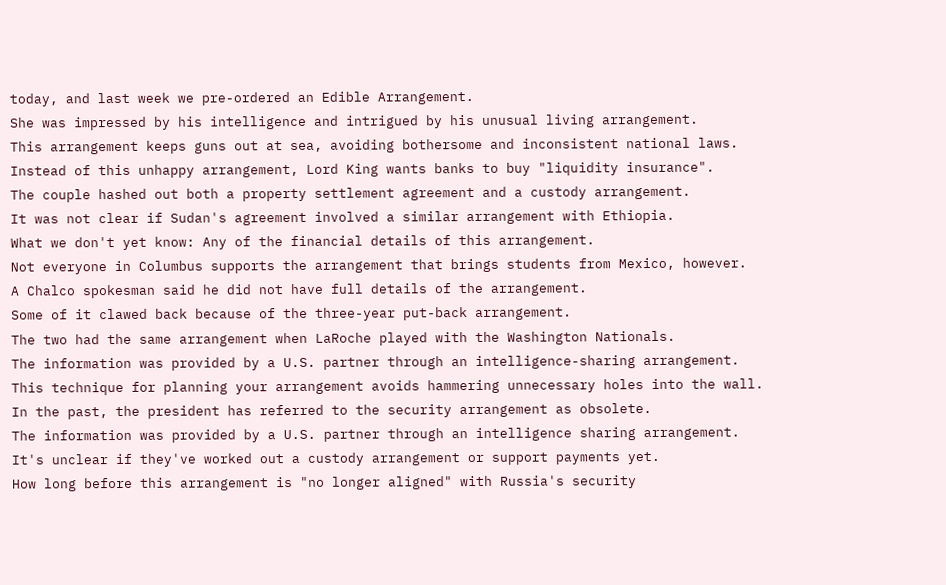today, and last week we pre-ordered an Edible Arrangement.
She was impressed by his intelligence and intrigued by his unusual living arrangement.
This arrangement keeps guns out at sea, avoiding bothersome and inconsistent national laws.
Instead of this unhappy arrangement, Lord King wants banks to buy "liquidity insurance".
The couple hashed out both a property settlement agreement and a custody arrangement.
It was not clear if Sudan's agreement involved a similar arrangement with Ethiopia.
What we don't yet know: Any of the financial details of this arrangement.
Not everyone in Columbus supports the arrangement that brings students from Mexico, however.
A Chalco spokesman said he did not have full details of the arrangement.
Some of it clawed back because of the three-year put-back arrangement.
The two had the same arrangement when LaRoche played with the Washington Nationals.
The information was provided by a U.S. partner through an intelligence-sharing arrangement.
This technique for planning your arrangement avoids hammering unnecessary holes into the wall.
In the past, the president has referred to the security arrangement as obsolete.
The information was provided by a U.S. partner through an intelligence sharing arrangement.
It's unclear if they've worked out a custody arrangement or support payments yet.
How long before this arrangement is "no longer aligned" with Russia's security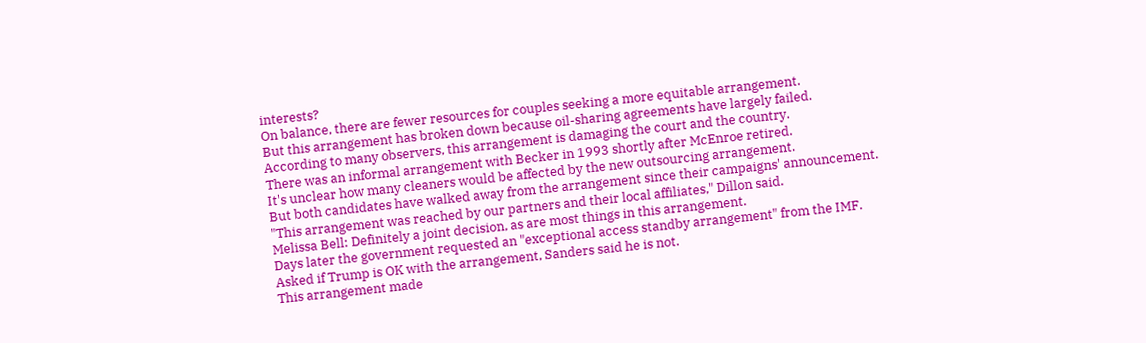interests?
On balance, there are fewer resources for couples seeking a more equitable arrangement.
But this arrangement has broken down because oil-sharing agreements have largely failed.
According to many observers, this arrangement is damaging the court and the country.
There was an informal arrangement with Becker in 1993 shortly after McEnroe retired.
It's unclear how many cleaners would be affected by the new outsourcing arrangement.
But both candidates have walked away from the arrangement since their campaigns' announcement.
"This arrangement was reached by our partners and their local affiliates," Dillon said.
Melissa Bell: Definitely a joint decision, as are most things in this arrangement.
Days later the government requested an "exceptional access standby arrangement" from the IMF.
Asked if Trump is OK with the arrangement, Sanders said he is not.
This arrangement made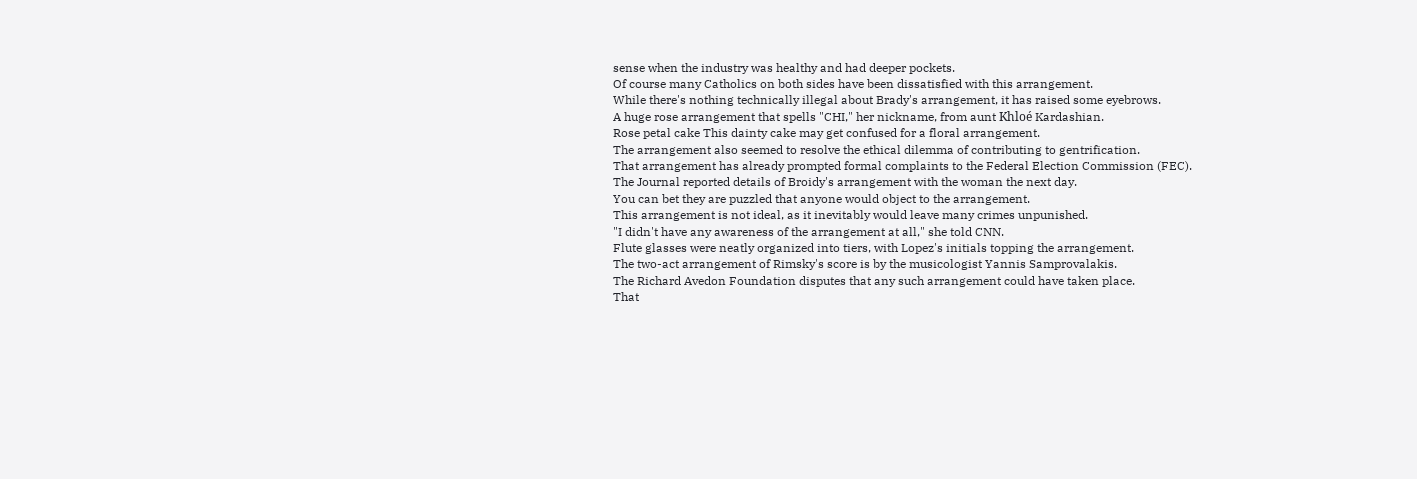sense when the industry was healthy and had deeper pockets.
Of course many Catholics on both sides have been dissatisfied with this arrangement.
While there's nothing technically illegal about Brady's arrangement, it has raised some eyebrows.
A huge rose arrangement that spells "CHI," her nickname, from aunt Khloé Kardashian.
Rose petal cake This dainty cake may get confused for a floral arrangement.
The arrangement also seemed to resolve the ethical dilemma of contributing to gentrification.
That arrangement has already prompted formal complaints to the Federal Election Commission (FEC).
The Journal reported details of Broidy's arrangement with the woman the next day.
You can bet they are puzzled that anyone would object to the arrangement.
This arrangement is not ideal, as it inevitably would leave many crimes unpunished.
"I didn't have any awareness of the arrangement at all," she told CNN.
Flute glasses were neatly organized into tiers, with Lopez's initials topping the arrangement.
The two-act arrangement of Rimsky's score is by the musicologist Yannis Samprovalakis.
The Richard Avedon Foundation disputes that any such arrangement could have taken place.
That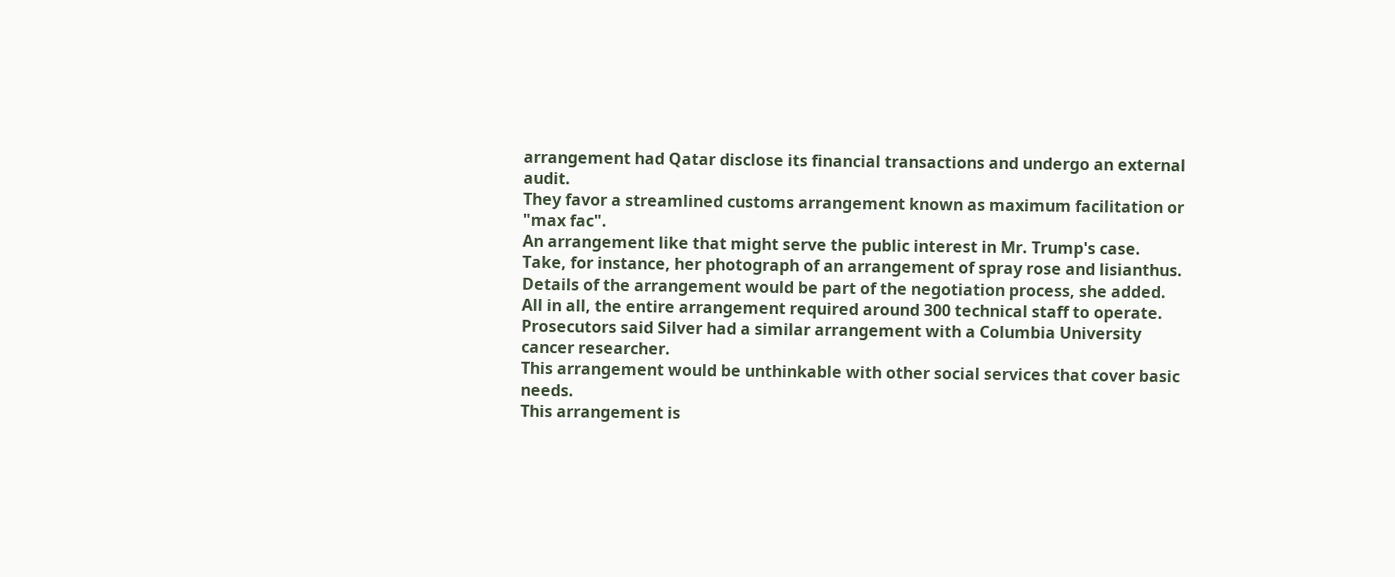arrangement had Qatar disclose its financial transactions and undergo an external audit.
They favor a streamlined customs arrangement known as maximum facilitation or "max fac".
An arrangement like that might serve the public interest in Mr. Trump's case.
Take, for instance, her photograph of an arrangement of spray rose and lisianthus.
Details of the arrangement would be part of the negotiation process, she added.
All in all, the entire arrangement required around 300 technical staff to operate.
Prosecutors said Silver had a similar arrangement with a Columbia University cancer researcher.
This arrangement would be unthinkable with other social services that cover basic needs.
This arrangement is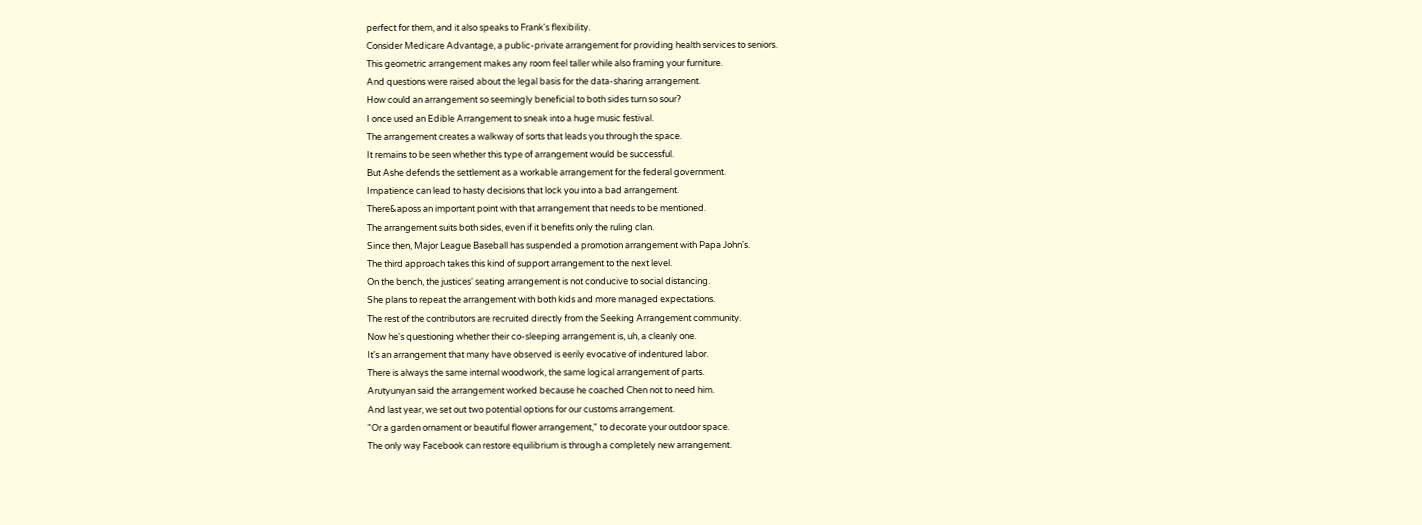perfect for them, and it also speaks to Frank's flexibility.
Consider Medicare Advantage, a public-private arrangement for providing health services to seniors.
This geometric arrangement makes any room feel taller while also framing your furniture.
And questions were raised about the legal basis for the data-sharing arrangement.
How could an arrangement so seemingly beneficial to both sides turn so sour?
I once used an Edible Arrangement to sneak into a huge music festival.
The arrangement creates a walkway of sorts that leads you through the space.
It remains to be seen whether this type of arrangement would be successful.
But Ashe defends the settlement as a workable arrangement for the federal government.
Impatience can lead to hasty decisions that lock you into a bad arrangement.
There&aposs an important point with that arrangement that needs to be mentioned.
The arrangement suits both sides, even if it benefits only the ruling clan.
Since then, Major League Baseball has suspended a promotion arrangement with Papa John's.
The third approach takes this kind of support arrangement to the next level.
On the bench, the justices' seating arrangement is not conducive to social distancing.
She plans to repeat the arrangement with both kids and more managed expectations.
The rest of the contributors are recruited directly from the Seeking Arrangement community.
Now he's questioning whether their co-sleeping arrangement is, uh, a cleanly one.
It's an arrangement that many have observed is eerily evocative of indentured labor.
There is always the same internal woodwork, the same logical arrangement of parts.
Arutyunyan said the arrangement worked because he coached Chen not to need him.
And last year, we set out two potential options for our customs arrangement.
"Or a garden ornament or beautiful flower arrangement," to decorate your outdoor space.
The only way Facebook can restore equilibrium is through a completely new arrangement.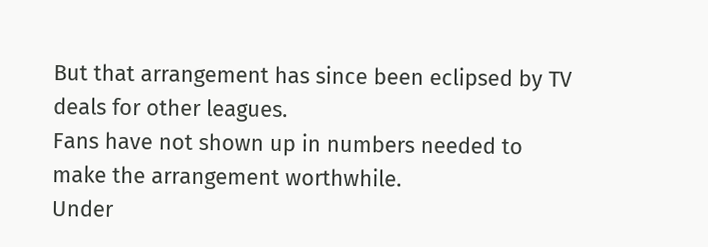But that arrangement has since been eclipsed by TV deals for other leagues.
Fans have not shown up in numbers needed to make the arrangement worthwhile.
Under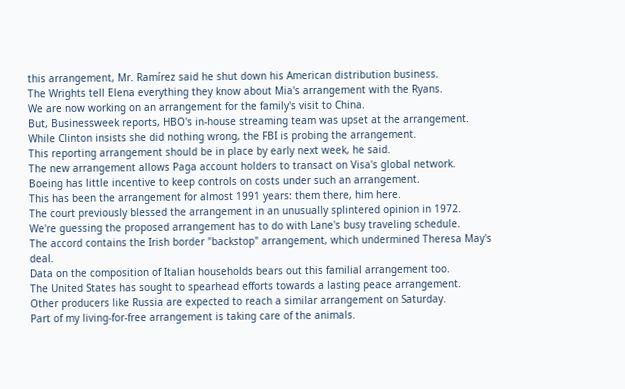this arrangement, Mr. Ramírez said he shut down his American distribution business.
The Wrights tell Elena everything they know about Mia's arrangement with the Ryans.
We are now working on an arrangement for the family's visit to China.
But, Businessweek reports, HBO's in-house streaming team was upset at the arrangement.
While Clinton insists she did nothing wrong, the FBI is probing the arrangement.
This reporting arrangement should be in place by early next week, he said.
The new arrangement allows Paga account holders to transact on Visa's global network.
Boeing has little incentive to keep controls on costs under such an arrangement.
This has been the arrangement for almost 1991 years: them there, him here.
The court previously blessed the arrangement in an unusually splintered opinion in 1972.
We're guessing the proposed arrangement has to do with Lane's busy traveling schedule.
The accord contains the Irish border "backstop" arrangement, which undermined Theresa May's deal.
Data on the composition of Italian households bears out this familial arrangement too.
The United States has sought to spearhead efforts towards a lasting peace arrangement.
Other producers like Russia are expected to reach a similar arrangement on Saturday.
Part of my living-for-free arrangement is taking care of the animals.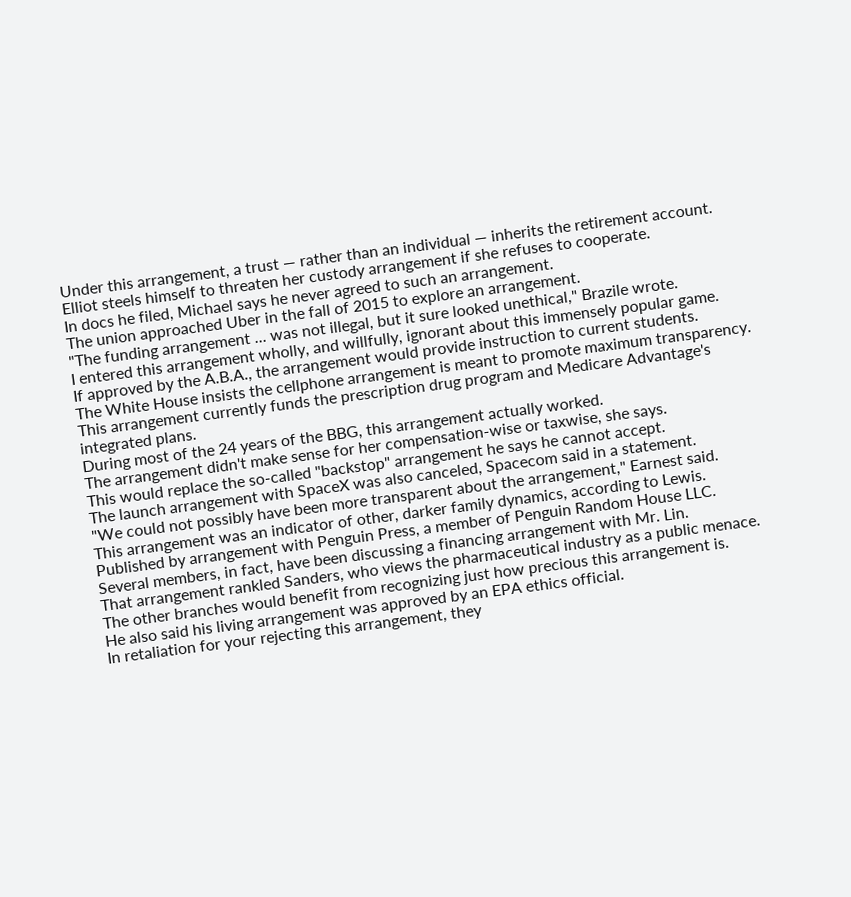Under this arrangement, a trust — rather than an individual — inherits the retirement account.
Elliot steels himself to threaten her custody arrangement if she refuses to cooperate.
In docs he filed, Michael says he never agreed to such an arrangement.
The union approached Uber in the fall of 2015 to explore an arrangement.
"The funding arrangement ... was not illegal, but it sure looked unethical," Brazile wrote.
I entered this arrangement wholly, and willfully, ignorant about this immensely popular game.
If approved by the A.B.A., the arrangement would provide instruction to current students.
The White House insists the cellphone arrangement is meant to promote maximum transparency.
This arrangement currently funds the prescription drug program and Medicare Advantage's integrated plans.
During most of the 24 years of the BBG, this arrangement actually worked.
The arrangement didn't make sense for her compensation-wise or taxwise, she says.
This would replace the so-called "backstop" arrangement he says he cannot accept.
The launch arrangement with SpaceX was also canceled, Spacecom said in a statement.
"We could not possibly have been more transparent about the arrangement," Earnest said.
This arrangement was an indicator of other, darker family dynamics, according to Lewis.
Published by arrangement with Penguin Press, a member of Penguin Random House LLC.
Several members, in fact, have been discussing a financing arrangement with Mr. Lin.
That arrangement rankled Sanders, who views the pharmaceutical industry as a public menace.
The other branches would benefit from recognizing just how precious this arrangement is.
He also said his living arrangement was approved by an EPA ethics official.
In retaliation for your rejecting this arrangement, they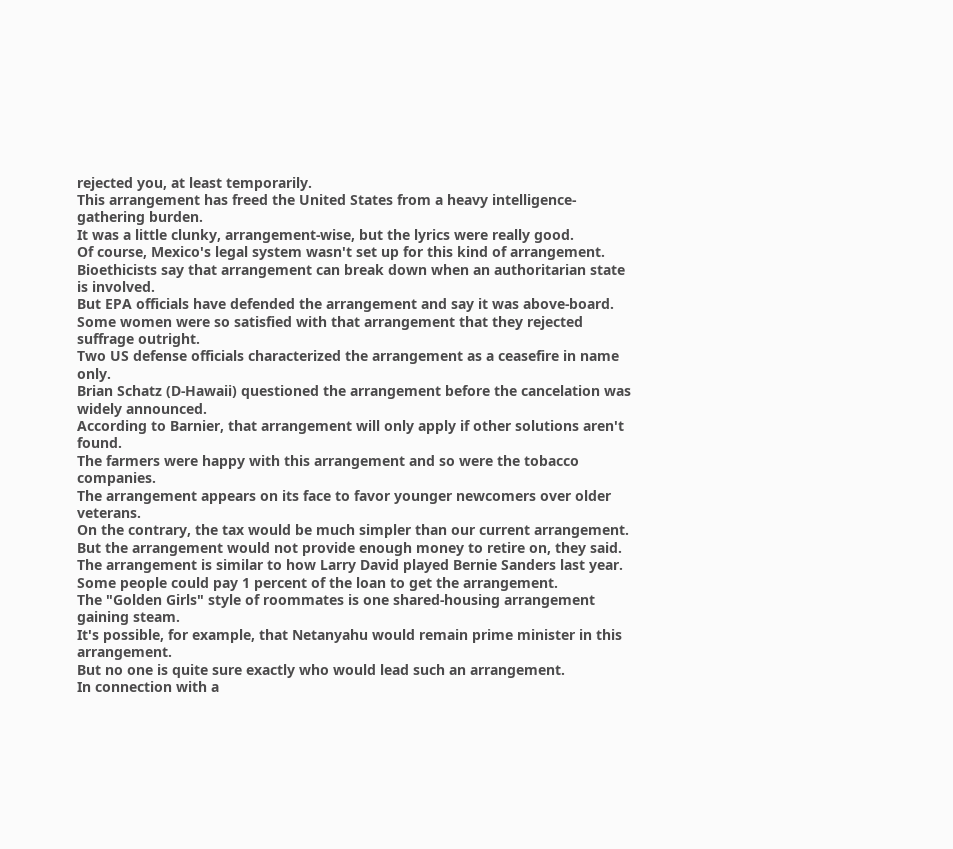rejected you, at least temporarily.
This arrangement has freed the United States from a heavy intelligence-gathering burden.
It was a little clunky, arrangement-wise, but the lyrics were really good.
Of course, Mexico's legal system wasn't set up for this kind of arrangement.
Bioethicists say that arrangement can break down when an authoritarian state is involved.
But EPA officials have defended the arrangement and say it was above-board.
Some women were so satisfied with that arrangement that they rejected suffrage outright.
Two US defense officials characterized the arrangement as a ceasefire in name only.
Brian Schatz (D-Hawaii) questioned the arrangement before the cancelation was widely announced.
According to Barnier, that arrangement will only apply if other solutions aren't found.
The farmers were happy with this arrangement and so were the tobacco companies.
The arrangement appears on its face to favor younger newcomers over older veterans.
On the contrary, the tax would be much simpler than our current arrangement.
But the arrangement would not provide enough money to retire on, they said.
The arrangement is similar to how Larry David played Bernie Sanders last year.
Some people could pay 1 percent of the loan to get the arrangement.
The "Golden Girls" style of roommates is one shared-housing arrangement gaining steam.
It's possible, for example, that Netanyahu would remain prime minister in this arrangement.
But no one is quite sure exactly who would lead such an arrangement.
In connection with a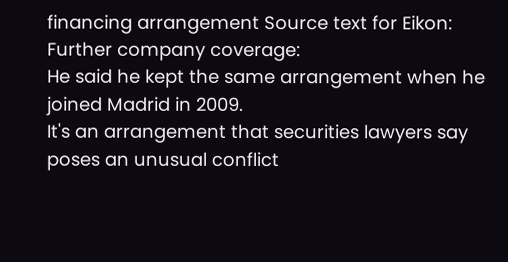financing arrangement Source text for Eikon: Further company coverage:
He said he kept the same arrangement when he joined Madrid in 2009.
It's an arrangement that securities lawyers say poses an unusual conflict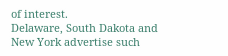of interest.
Delaware, South Dakota and New York advertise such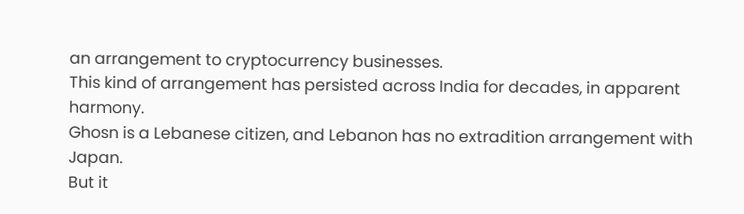an arrangement to cryptocurrency businesses.
This kind of arrangement has persisted across India for decades, in apparent harmony.
Ghosn is a Lebanese citizen, and Lebanon has no extradition arrangement with Japan.
But it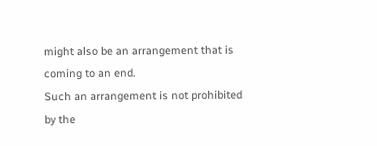might also be an arrangement that is coming to an end.
Such an arrangement is not prohibited by the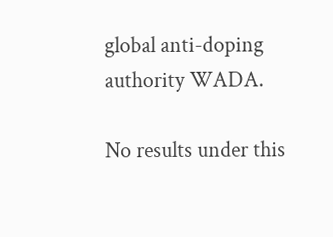global anti-doping authority WADA.

No results under this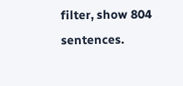filter, show 804 sentences.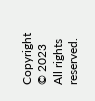Copyright © 2023 All rights reserved.